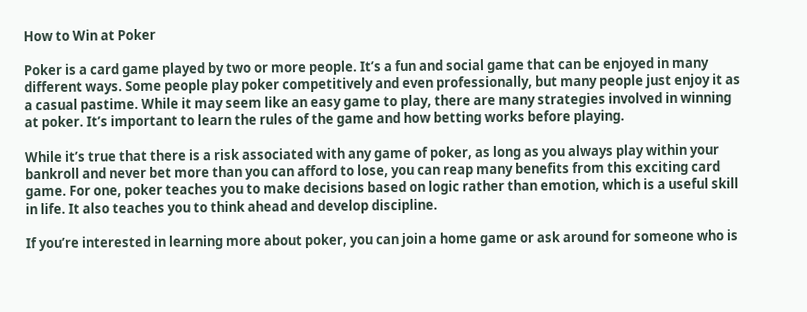How to Win at Poker

Poker is a card game played by two or more people. It’s a fun and social game that can be enjoyed in many different ways. Some people play poker competitively and even professionally, but many people just enjoy it as a casual pastime. While it may seem like an easy game to play, there are many strategies involved in winning at poker. It’s important to learn the rules of the game and how betting works before playing.

While it’s true that there is a risk associated with any game of poker, as long as you always play within your bankroll and never bet more than you can afford to lose, you can reap many benefits from this exciting card game. For one, poker teaches you to make decisions based on logic rather than emotion, which is a useful skill in life. It also teaches you to think ahead and develop discipline.

If you’re interested in learning more about poker, you can join a home game or ask around for someone who is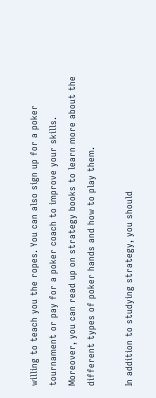willing to teach you the ropes. You can also sign up for a poker tournament or pay for a poker coach to improve your skills. Moreover, you can read up on strategy books to learn more about the different types of poker hands and how to play them.

In addition to studying strategy, you should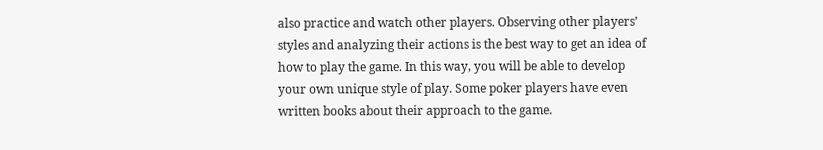also practice and watch other players. Observing other players’ styles and analyzing their actions is the best way to get an idea of how to play the game. In this way, you will be able to develop your own unique style of play. Some poker players have even written books about their approach to the game.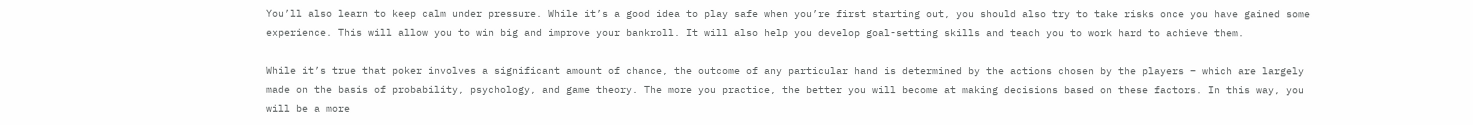You’ll also learn to keep calm under pressure. While it’s a good idea to play safe when you’re first starting out, you should also try to take risks once you have gained some experience. This will allow you to win big and improve your bankroll. It will also help you develop goal-setting skills and teach you to work hard to achieve them.

While it’s true that poker involves a significant amount of chance, the outcome of any particular hand is determined by the actions chosen by the players – which are largely made on the basis of probability, psychology, and game theory. The more you practice, the better you will become at making decisions based on these factors. In this way, you will be a more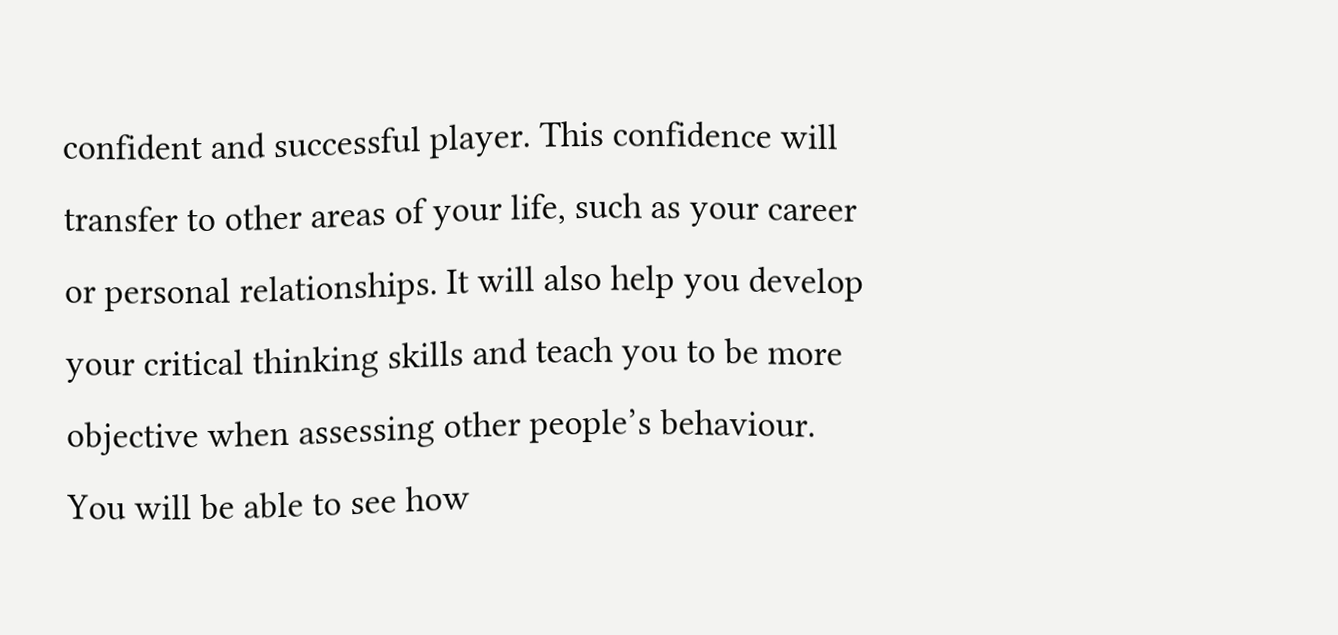confident and successful player. This confidence will transfer to other areas of your life, such as your career or personal relationships. It will also help you develop your critical thinking skills and teach you to be more objective when assessing other people’s behaviour. You will be able to see how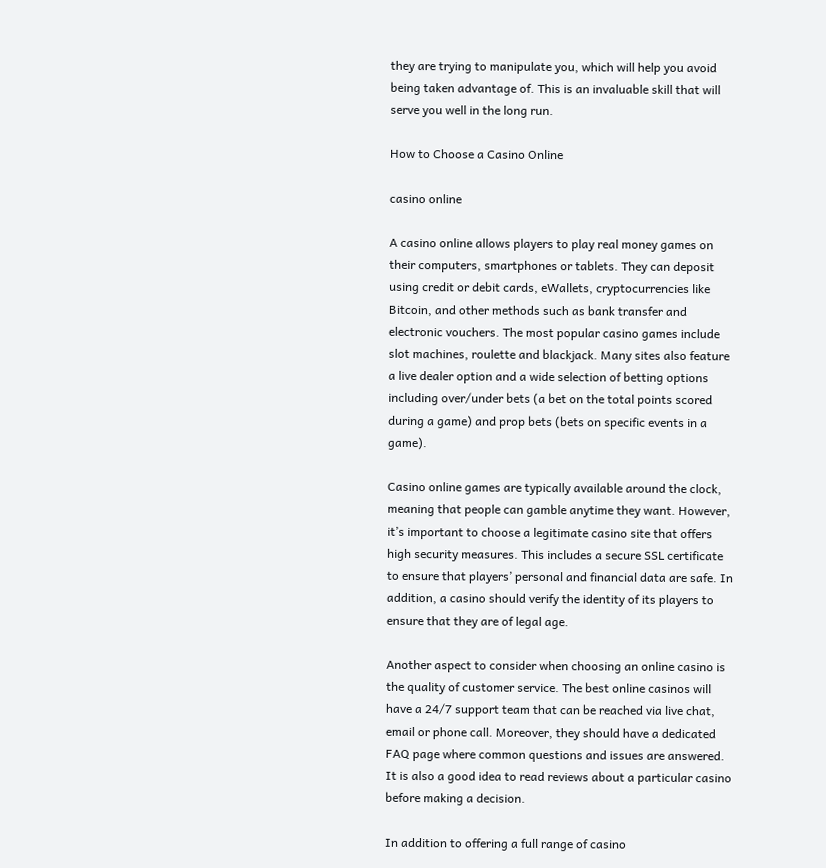they are trying to manipulate you, which will help you avoid being taken advantage of. This is an invaluable skill that will serve you well in the long run.

How to Choose a Casino Online

casino online

A casino online allows players to play real money games on their computers, smartphones or tablets. They can deposit using credit or debit cards, eWallets, cryptocurrencies like Bitcoin, and other methods such as bank transfer and electronic vouchers. The most popular casino games include slot machines, roulette and blackjack. Many sites also feature a live dealer option and a wide selection of betting options including over/under bets (a bet on the total points scored during a game) and prop bets (bets on specific events in a game).

Casino online games are typically available around the clock, meaning that people can gamble anytime they want. However, it’s important to choose a legitimate casino site that offers high security measures. This includes a secure SSL certificate to ensure that players’ personal and financial data are safe. In addition, a casino should verify the identity of its players to ensure that they are of legal age.

Another aspect to consider when choosing an online casino is the quality of customer service. The best online casinos will have a 24/7 support team that can be reached via live chat, email or phone call. Moreover, they should have a dedicated FAQ page where common questions and issues are answered. It is also a good idea to read reviews about a particular casino before making a decision.

In addition to offering a full range of casino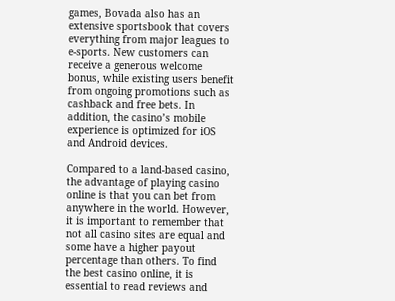games, Bovada also has an extensive sportsbook that covers everything from major leagues to e-sports. New customers can receive a generous welcome bonus, while existing users benefit from ongoing promotions such as cashback and free bets. In addition, the casino’s mobile experience is optimized for iOS and Android devices.

Compared to a land-based casino, the advantage of playing casino online is that you can bet from anywhere in the world. However, it is important to remember that not all casino sites are equal and some have a higher payout percentage than others. To find the best casino online, it is essential to read reviews and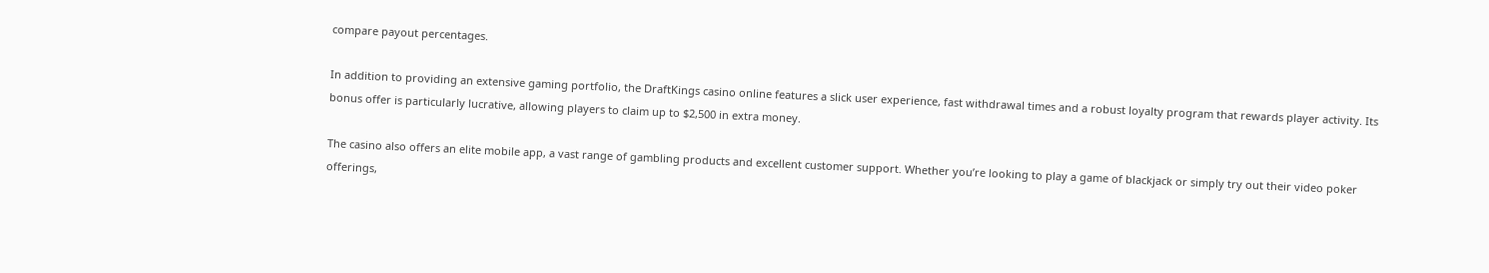compare payout percentages.

In addition to providing an extensive gaming portfolio, the DraftKings casino online features a slick user experience, fast withdrawal times and a robust loyalty program that rewards player activity. Its bonus offer is particularly lucrative, allowing players to claim up to $2,500 in extra money.

The casino also offers an elite mobile app, a vast range of gambling products and excellent customer support. Whether you’re looking to play a game of blackjack or simply try out their video poker offerings,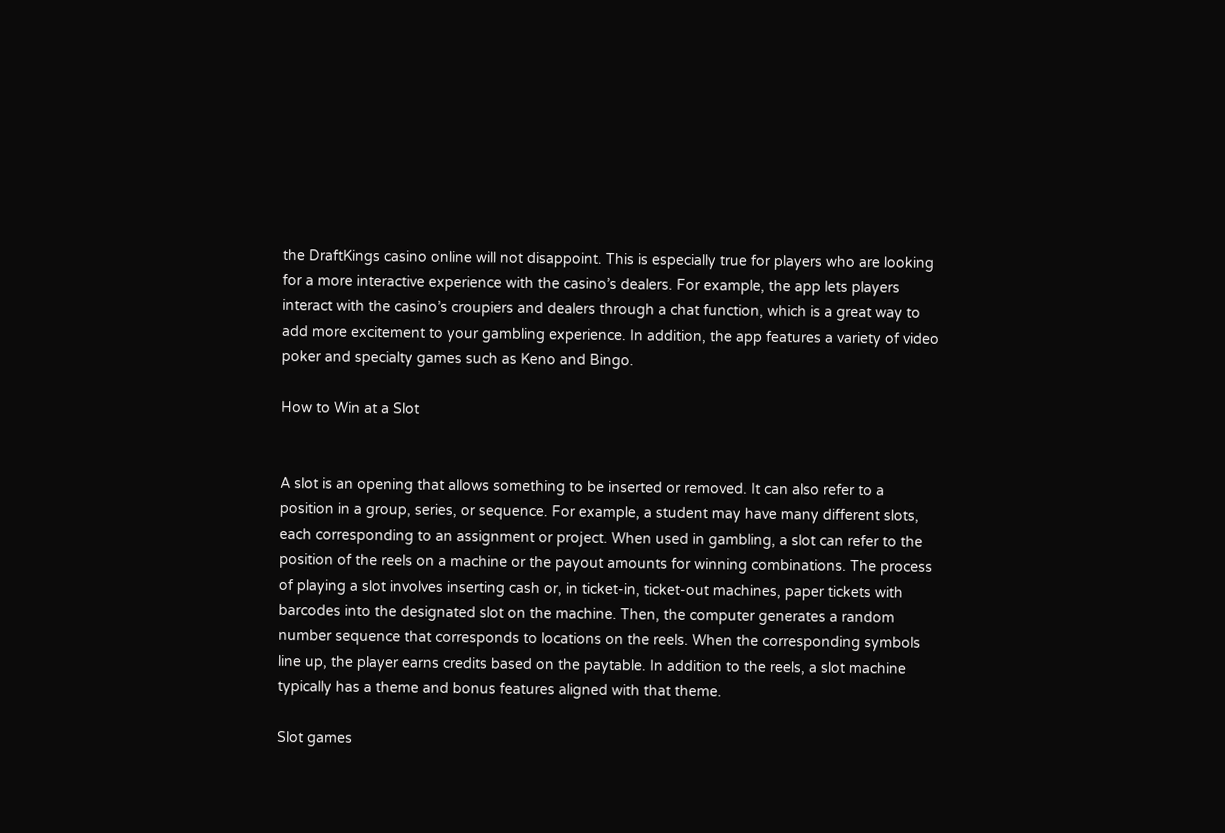the DraftKings casino online will not disappoint. This is especially true for players who are looking for a more interactive experience with the casino’s dealers. For example, the app lets players interact with the casino’s croupiers and dealers through a chat function, which is a great way to add more excitement to your gambling experience. In addition, the app features a variety of video poker and specialty games such as Keno and Bingo.

How to Win at a Slot


A slot is an opening that allows something to be inserted or removed. It can also refer to a position in a group, series, or sequence. For example, a student may have many different slots, each corresponding to an assignment or project. When used in gambling, a slot can refer to the position of the reels on a machine or the payout amounts for winning combinations. The process of playing a slot involves inserting cash or, in ticket-in, ticket-out machines, paper tickets with barcodes into the designated slot on the machine. Then, the computer generates a random number sequence that corresponds to locations on the reels. When the corresponding symbols line up, the player earns credits based on the paytable. In addition to the reels, a slot machine typically has a theme and bonus features aligned with that theme.

Slot games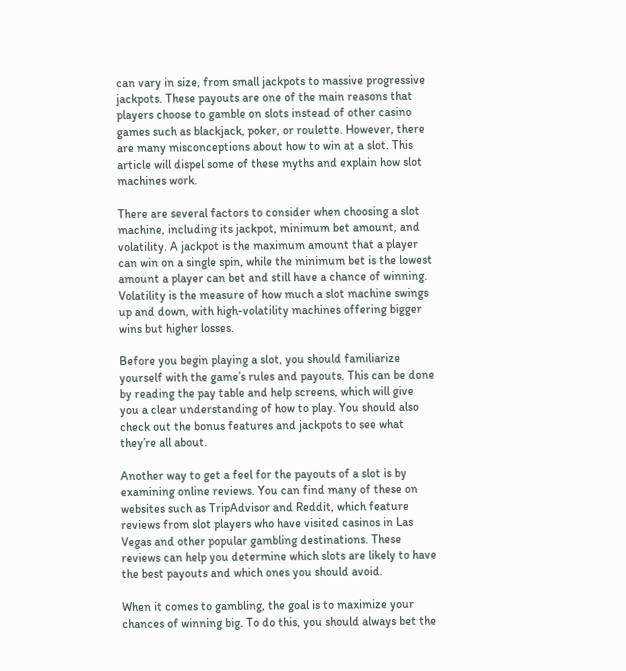can vary in size, from small jackpots to massive progressive jackpots. These payouts are one of the main reasons that players choose to gamble on slots instead of other casino games such as blackjack, poker, or roulette. However, there are many misconceptions about how to win at a slot. This article will dispel some of these myths and explain how slot machines work.

There are several factors to consider when choosing a slot machine, including its jackpot, minimum bet amount, and volatility. A jackpot is the maximum amount that a player can win on a single spin, while the minimum bet is the lowest amount a player can bet and still have a chance of winning. Volatility is the measure of how much a slot machine swings up and down, with high-volatility machines offering bigger wins but higher losses.

Before you begin playing a slot, you should familiarize yourself with the game’s rules and payouts. This can be done by reading the pay table and help screens, which will give you a clear understanding of how to play. You should also check out the bonus features and jackpots to see what they’re all about.

Another way to get a feel for the payouts of a slot is by examining online reviews. You can find many of these on websites such as TripAdvisor and Reddit, which feature reviews from slot players who have visited casinos in Las Vegas and other popular gambling destinations. These reviews can help you determine which slots are likely to have the best payouts and which ones you should avoid.

When it comes to gambling, the goal is to maximize your chances of winning big. To do this, you should always bet the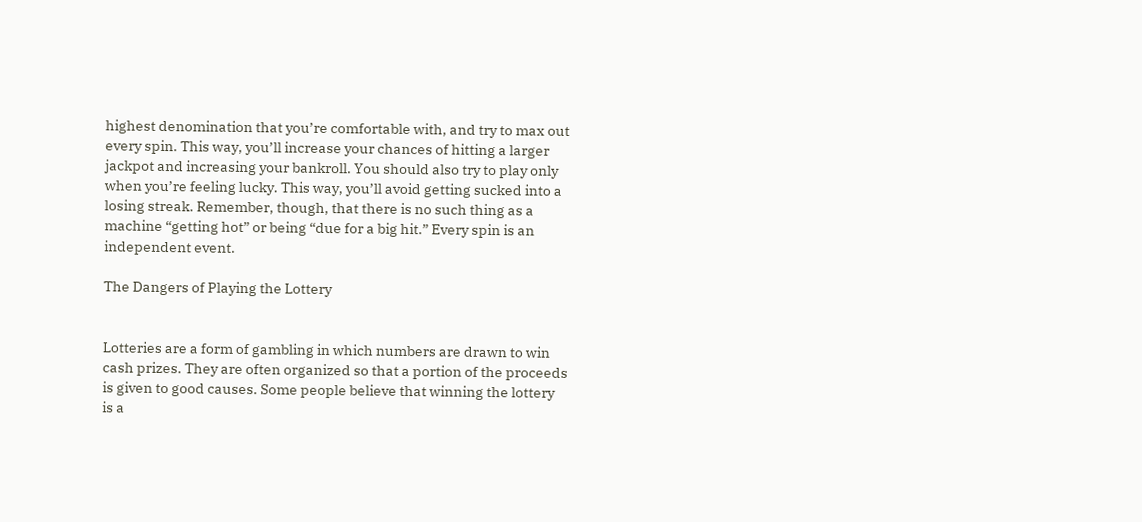highest denomination that you’re comfortable with, and try to max out every spin. This way, you’ll increase your chances of hitting a larger jackpot and increasing your bankroll. You should also try to play only when you’re feeling lucky. This way, you’ll avoid getting sucked into a losing streak. Remember, though, that there is no such thing as a machine “getting hot” or being “due for a big hit.” Every spin is an independent event.

The Dangers of Playing the Lottery


Lotteries are a form of gambling in which numbers are drawn to win cash prizes. They are often organized so that a portion of the proceeds is given to good causes. Some people believe that winning the lottery is a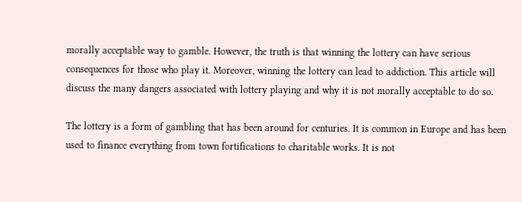morally acceptable way to gamble. However, the truth is that winning the lottery can have serious consequences for those who play it. Moreover, winning the lottery can lead to addiction. This article will discuss the many dangers associated with lottery playing and why it is not morally acceptable to do so.

The lottery is a form of gambling that has been around for centuries. It is common in Europe and has been used to finance everything from town fortifications to charitable works. It is not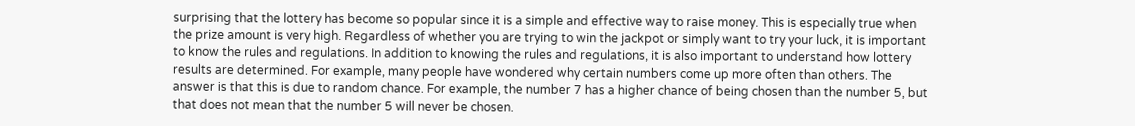surprising that the lottery has become so popular since it is a simple and effective way to raise money. This is especially true when the prize amount is very high. Regardless of whether you are trying to win the jackpot or simply want to try your luck, it is important to know the rules and regulations. In addition to knowing the rules and regulations, it is also important to understand how lottery results are determined. For example, many people have wondered why certain numbers come up more often than others. The answer is that this is due to random chance. For example, the number 7 has a higher chance of being chosen than the number 5, but that does not mean that the number 5 will never be chosen.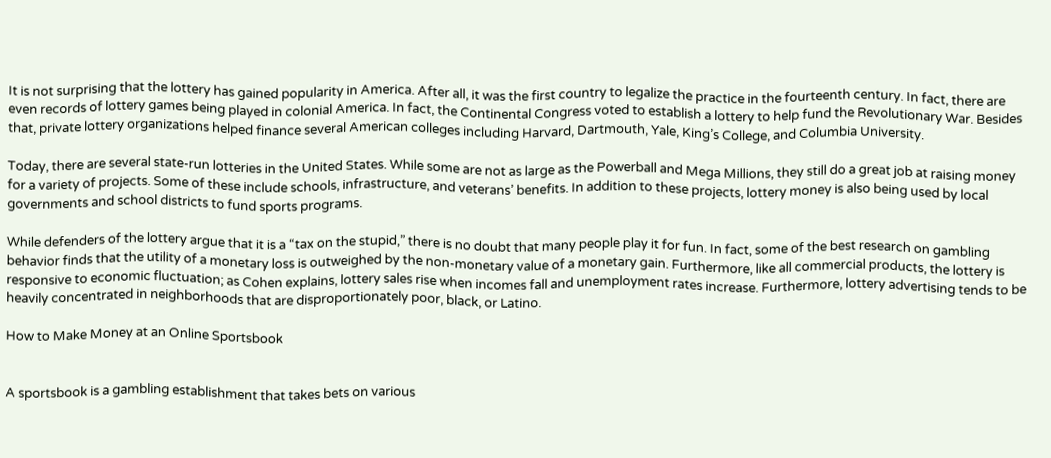It is not surprising that the lottery has gained popularity in America. After all, it was the first country to legalize the practice in the fourteenth century. In fact, there are even records of lottery games being played in colonial America. In fact, the Continental Congress voted to establish a lottery to help fund the Revolutionary War. Besides that, private lottery organizations helped finance several American colleges including Harvard, Dartmouth, Yale, King’s College, and Columbia University.

Today, there are several state-run lotteries in the United States. While some are not as large as the Powerball and Mega Millions, they still do a great job at raising money for a variety of projects. Some of these include schools, infrastructure, and veterans’ benefits. In addition to these projects, lottery money is also being used by local governments and school districts to fund sports programs.

While defenders of the lottery argue that it is a “tax on the stupid,” there is no doubt that many people play it for fun. In fact, some of the best research on gambling behavior finds that the utility of a monetary loss is outweighed by the non-monetary value of a monetary gain. Furthermore, like all commercial products, the lottery is responsive to economic fluctuation; as Cohen explains, lottery sales rise when incomes fall and unemployment rates increase. Furthermore, lottery advertising tends to be heavily concentrated in neighborhoods that are disproportionately poor, black, or Latino.

How to Make Money at an Online Sportsbook


A sportsbook is a gambling establishment that takes bets on various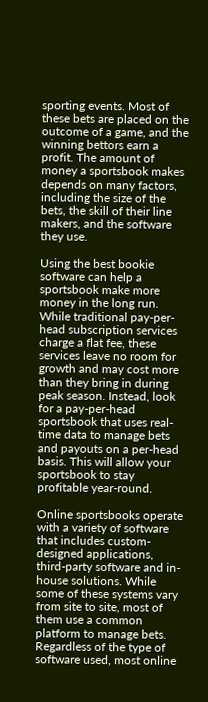sporting events. Most of these bets are placed on the outcome of a game, and the winning bettors earn a profit. The amount of money a sportsbook makes depends on many factors, including the size of the bets, the skill of their line makers, and the software they use.

Using the best bookie software can help a sportsbook make more money in the long run. While traditional pay-per-head subscription services charge a flat fee, these services leave no room for growth and may cost more than they bring in during peak season. Instead, look for a pay-per-head sportsbook that uses real-time data to manage bets and payouts on a per-head basis. This will allow your sportsbook to stay profitable year-round.

Online sportsbooks operate with a variety of software that includes custom-designed applications, third-party software and in-house solutions. While some of these systems vary from site to site, most of them use a common platform to manage bets. Regardless of the type of software used, most online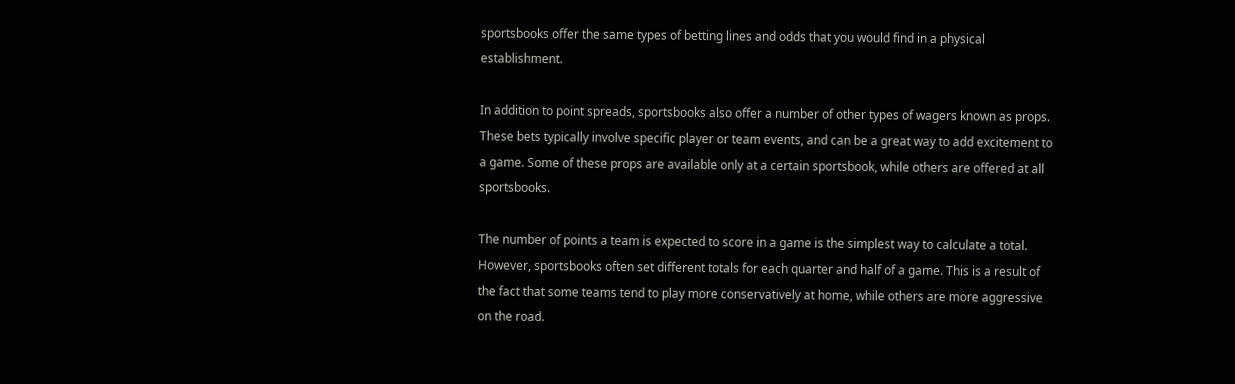sportsbooks offer the same types of betting lines and odds that you would find in a physical establishment.

In addition to point spreads, sportsbooks also offer a number of other types of wagers known as props. These bets typically involve specific player or team events, and can be a great way to add excitement to a game. Some of these props are available only at a certain sportsbook, while others are offered at all sportsbooks.

The number of points a team is expected to score in a game is the simplest way to calculate a total. However, sportsbooks often set different totals for each quarter and half of a game. This is a result of the fact that some teams tend to play more conservatively at home, while others are more aggressive on the road.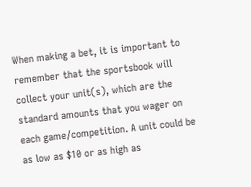When making a bet, it is important to remember that the sportsbook will collect your unit(s), which are the standard amounts that you wager on each game/competition. A unit could be as low as $10 or as high as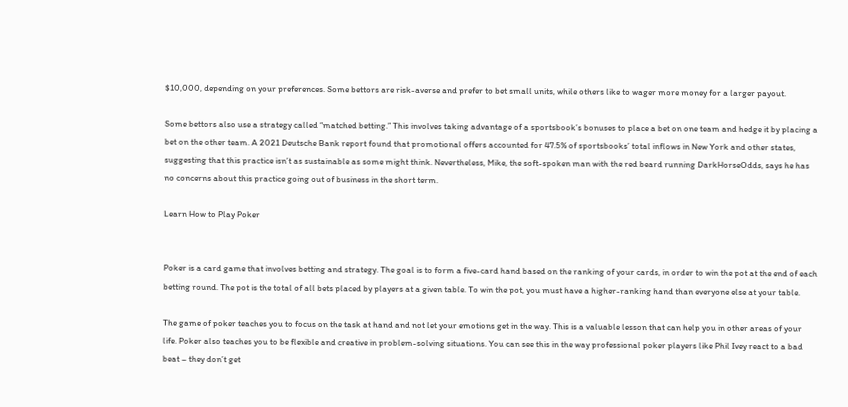$10,000, depending on your preferences. Some bettors are risk-averse and prefer to bet small units, while others like to wager more money for a larger payout.

Some bettors also use a strategy called “matched betting.” This involves taking advantage of a sportsbook’s bonuses to place a bet on one team and hedge it by placing a bet on the other team. A 2021 Deutsche Bank report found that promotional offers accounted for 47.5% of sportsbooks’ total inflows in New York and other states, suggesting that this practice isn’t as sustainable as some might think. Nevertheless, Mike, the soft-spoken man with the red beard running DarkHorseOdds, says he has no concerns about this practice going out of business in the short term.

Learn How to Play Poker


Poker is a card game that involves betting and strategy. The goal is to form a five-card hand based on the ranking of your cards, in order to win the pot at the end of each betting round. The pot is the total of all bets placed by players at a given table. To win the pot, you must have a higher-ranking hand than everyone else at your table.

The game of poker teaches you to focus on the task at hand and not let your emotions get in the way. This is a valuable lesson that can help you in other areas of your life. Poker also teaches you to be flexible and creative in problem-solving situations. You can see this in the way professional poker players like Phil Ivey react to a bad beat – they don’t get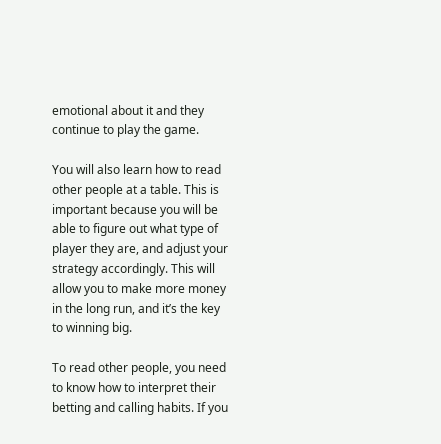emotional about it and they continue to play the game.

You will also learn how to read other people at a table. This is important because you will be able to figure out what type of player they are, and adjust your strategy accordingly. This will allow you to make more money in the long run, and it’s the key to winning big.

To read other people, you need to know how to interpret their betting and calling habits. If you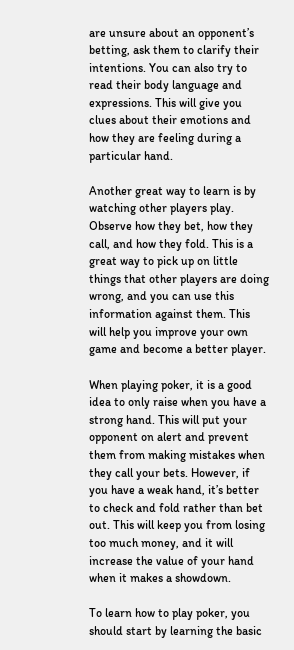are unsure about an opponent’s betting, ask them to clarify their intentions. You can also try to read their body language and expressions. This will give you clues about their emotions and how they are feeling during a particular hand.

Another great way to learn is by watching other players play. Observe how they bet, how they call, and how they fold. This is a great way to pick up on little things that other players are doing wrong, and you can use this information against them. This will help you improve your own game and become a better player.

When playing poker, it is a good idea to only raise when you have a strong hand. This will put your opponent on alert and prevent them from making mistakes when they call your bets. However, if you have a weak hand, it’s better to check and fold rather than bet out. This will keep you from losing too much money, and it will increase the value of your hand when it makes a showdown.

To learn how to play poker, you should start by learning the basic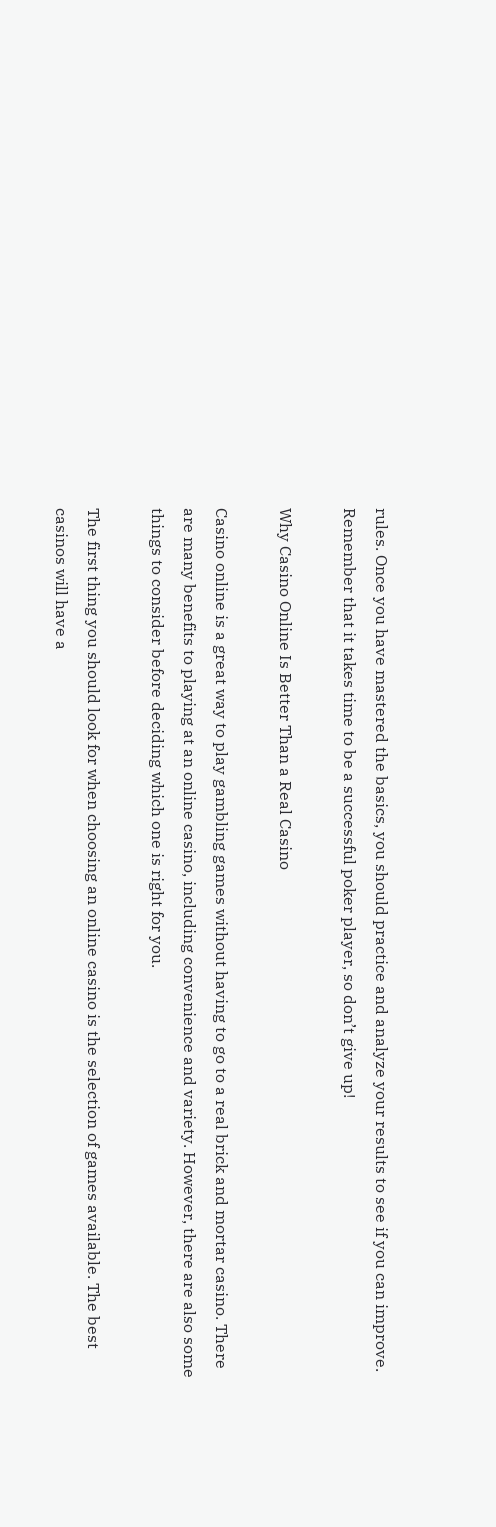rules. Once you have mastered the basics, you should practice and analyze your results to see if you can improve. Remember that it takes time to be a successful poker player, so don’t give up!

Why Casino Online Is Better Than a Real Casino

Casino online is a great way to play gambling games without having to go to a real brick and mortar casino. There are many benefits to playing at an online casino, including convenience and variety. However, there are also some things to consider before deciding which one is right for you.

The first thing you should look for when choosing an online casino is the selection of games available. The best casinos will have a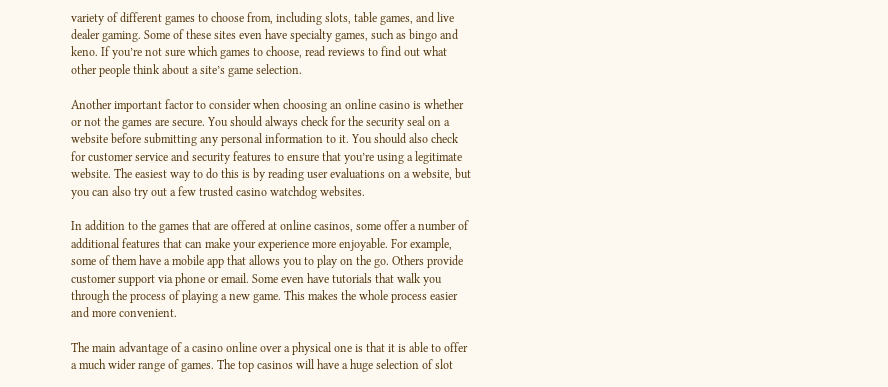variety of different games to choose from, including slots, table games, and live dealer gaming. Some of these sites even have specialty games, such as bingo and keno. If you’re not sure which games to choose, read reviews to find out what other people think about a site’s game selection.

Another important factor to consider when choosing an online casino is whether or not the games are secure. You should always check for the security seal on a website before submitting any personal information to it. You should also check for customer service and security features to ensure that you’re using a legitimate website. The easiest way to do this is by reading user evaluations on a website, but you can also try out a few trusted casino watchdog websites.

In addition to the games that are offered at online casinos, some offer a number of additional features that can make your experience more enjoyable. For example, some of them have a mobile app that allows you to play on the go. Others provide customer support via phone or email. Some even have tutorials that walk you through the process of playing a new game. This makes the whole process easier and more convenient.

The main advantage of a casino online over a physical one is that it is able to offer a much wider range of games. The top casinos will have a huge selection of slot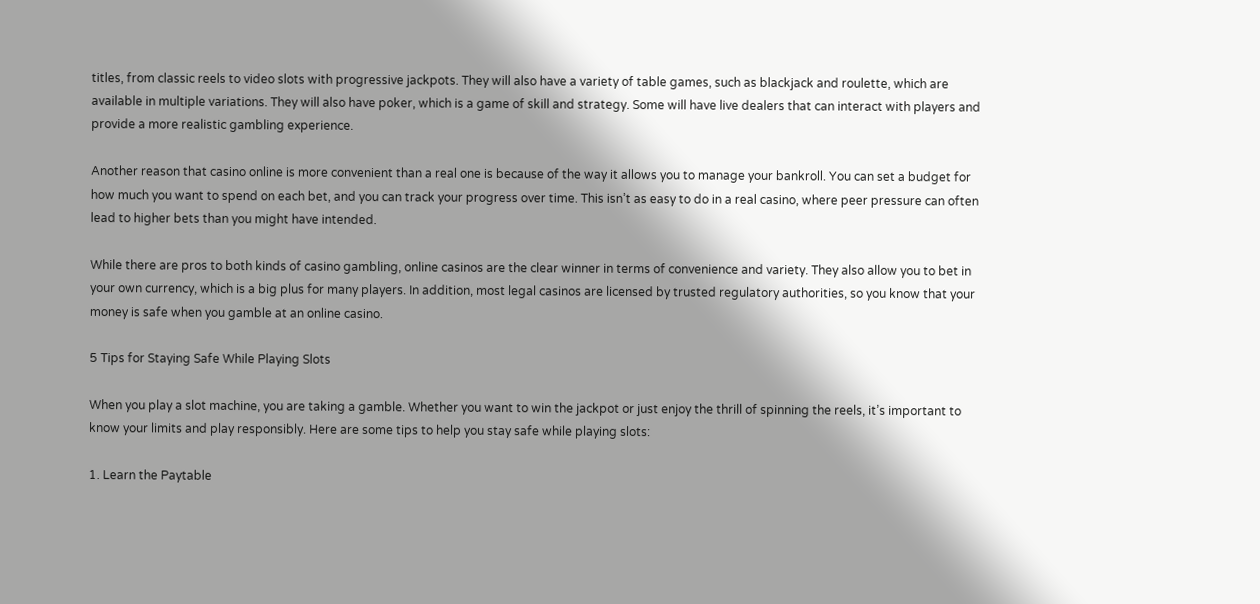titles, from classic reels to video slots with progressive jackpots. They will also have a variety of table games, such as blackjack and roulette, which are available in multiple variations. They will also have poker, which is a game of skill and strategy. Some will have live dealers that can interact with players and provide a more realistic gambling experience.

Another reason that casino online is more convenient than a real one is because of the way it allows you to manage your bankroll. You can set a budget for how much you want to spend on each bet, and you can track your progress over time. This isn’t as easy to do in a real casino, where peer pressure can often lead to higher bets than you might have intended.

While there are pros to both kinds of casino gambling, online casinos are the clear winner in terms of convenience and variety. They also allow you to bet in your own currency, which is a big plus for many players. In addition, most legal casinos are licensed by trusted regulatory authorities, so you know that your money is safe when you gamble at an online casino.

5 Tips for Staying Safe While Playing Slots

When you play a slot machine, you are taking a gamble. Whether you want to win the jackpot or just enjoy the thrill of spinning the reels, it’s important to know your limits and play responsibly. Here are some tips to help you stay safe while playing slots:

1. Learn the Paytable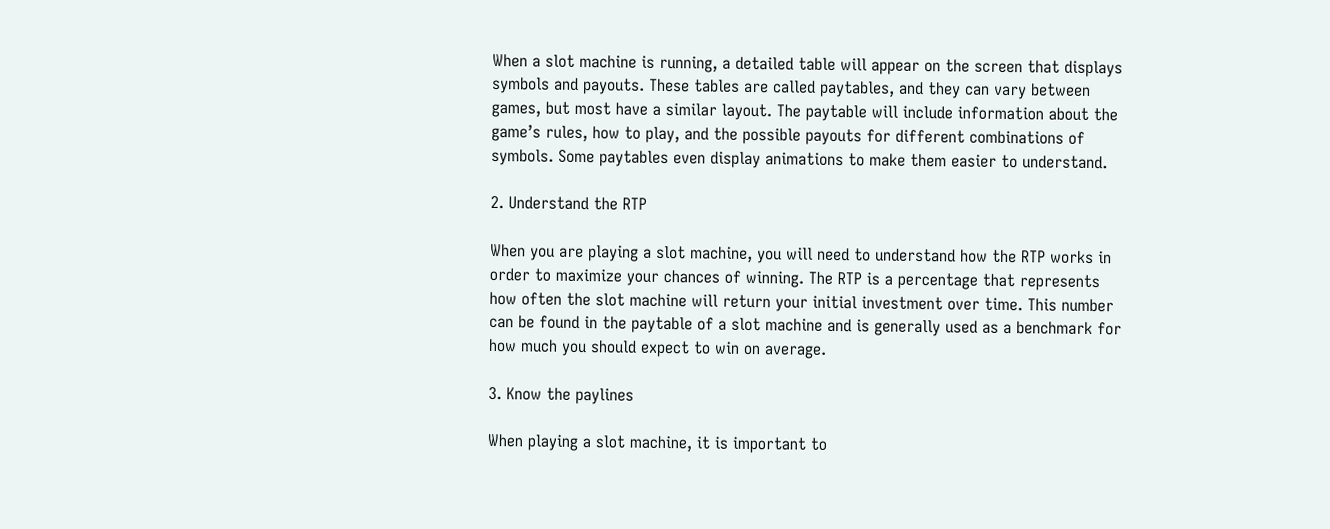When a slot machine is running, a detailed table will appear on the screen that displays symbols and payouts. These tables are called paytables, and they can vary between games, but most have a similar layout. The paytable will include information about the game’s rules, how to play, and the possible payouts for different combinations of symbols. Some paytables even display animations to make them easier to understand.

2. Understand the RTP

When you are playing a slot machine, you will need to understand how the RTP works in order to maximize your chances of winning. The RTP is a percentage that represents how often the slot machine will return your initial investment over time. This number can be found in the paytable of a slot machine and is generally used as a benchmark for how much you should expect to win on average.

3. Know the paylines

When playing a slot machine, it is important to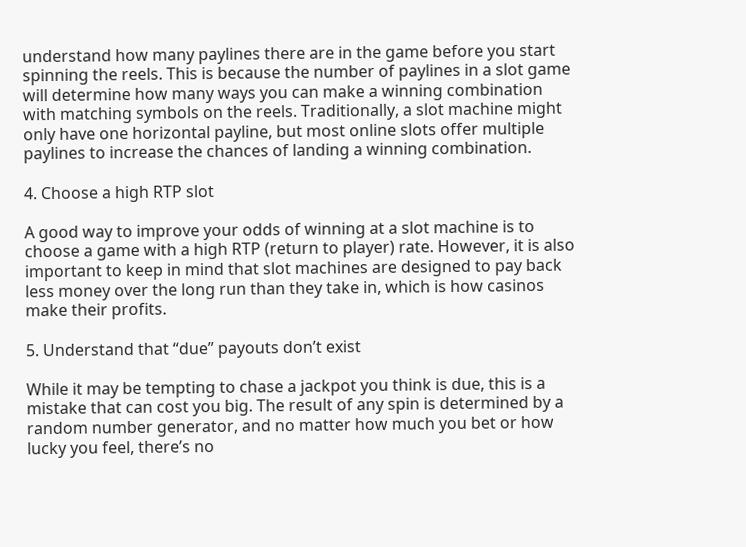understand how many paylines there are in the game before you start spinning the reels. This is because the number of paylines in a slot game will determine how many ways you can make a winning combination with matching symbols on the reels. Traditionally, a slot machine might only have one horizontal payline, but most online slots offer multiple paylines to increase the chances of landing a winning combination.

4. Choose a high RTP slot

A good way to improve your odds of winning at a slot machine is to choose a game with a high RTP (return to player) rate. However, it is also important to keep in mind that slot machines are designed to pay back less money over the long run than they take in, which is how casinos make their profits.

5. Understand that “due” payouts don’t exist

While it may be tempting to chase a jackpot you think is due, this is a mistake that can cost you big. The result of any spin is determined by a random number generator, and no matter how much you bet or how lucky you feel, there’s no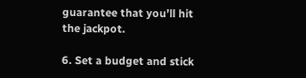guarantee that you’ll hit the jackpot.

6. Set a budget and stick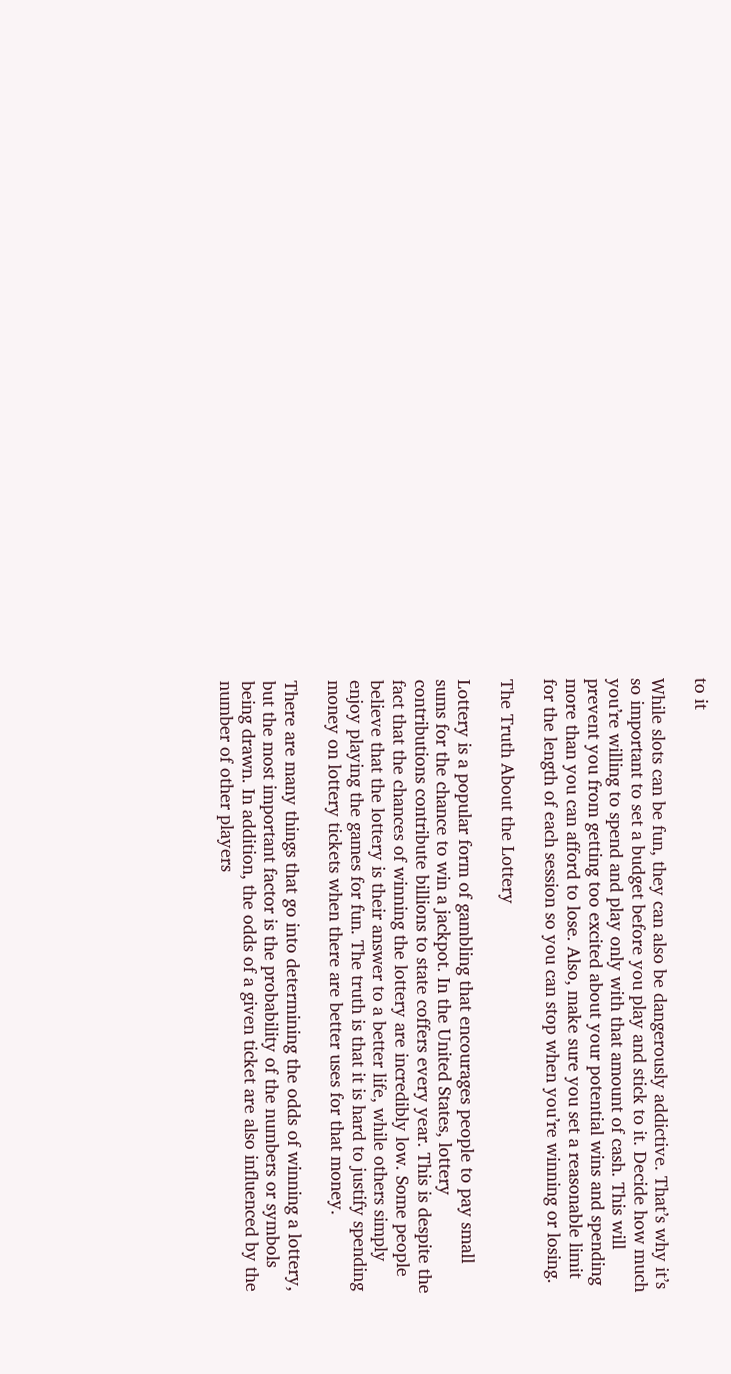to it

While slots can be fun, they can also be dangerously addictive. That’s why it’s so important to set a budget before you play and stick to it. Decide how much you’re willing to spend and play only with that amount of cash. This will prevent you from getting too excited about your potential wins and spending more than you can afford to lose. Also, make sure you set a reasonable limit for the length of each session so you can stop when you’re winning or losing.

The Truth About the Lottery

Lottery is a popular form of gambling that encourages people to pay small sums for the chance to win a jackpot. In the United States, lottery contributions contribute billions to state coffers every year. This is despite the fact that the chances of winning the lottery are incredibly low. Some people believe that the lottery is their answer to a better life, while others simply enjoy playing the games for fun. The truth is that it is hard to justify spending money on lottery tickets when there are better uses for that money.

There are many things that go into determining the odds of winning a lottery, but the most important factor is the probability of the numbers or symbols being drawn. In addition, the odds of a given ticket are also influenced by the number of other players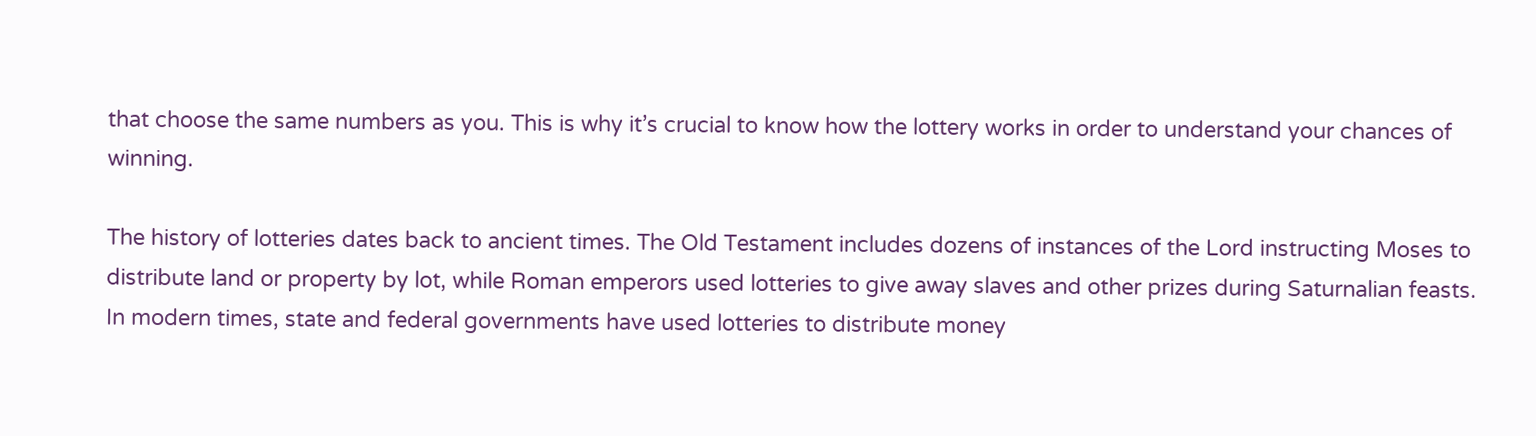that choose the same numbers as you. This is why it’s crucial to know how the lottery works in order to understand your chances of winning.

The history of lotteries dates back to ancient times. The Old Testament includes dozens of instances of the Lord instructing Moses to distribute land or property by lot, while Roman emperors used lotteries to give away slaves and other prizes during Saturnalian feasts. In modern times, state and federal governments have used lotteries to distribute money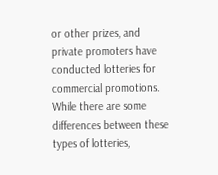or other prizes, and private promoters have conducted lotteries for commercial promotions. While there are some differences between these types of lotteries,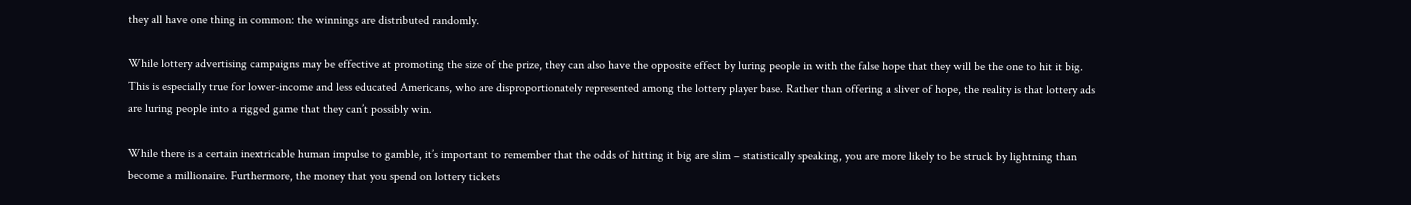they all have one thing in common: the winnings are distributed randomly.

While lottery advertising campaigns may be effective at promoting the size of the prize, they can also have the opposite effect by luring people in with the false hope that they will be the one to hit it big. This is especially true for lower-income and less educated Americans, who are disproportionately represented among the lottery player base. Rather than offering a sliver of hope, the reality is that lottery ads are luring people into a rigged game that they can’t possibly win.

While there is a certain inextricable human impulse to gamble, it’s important to remember that the odds of hitting it big are slim – statistically speaking, you are more likely to be struck by lightning than become a millionaire. Furthermore, the money that you spend on lottery tickets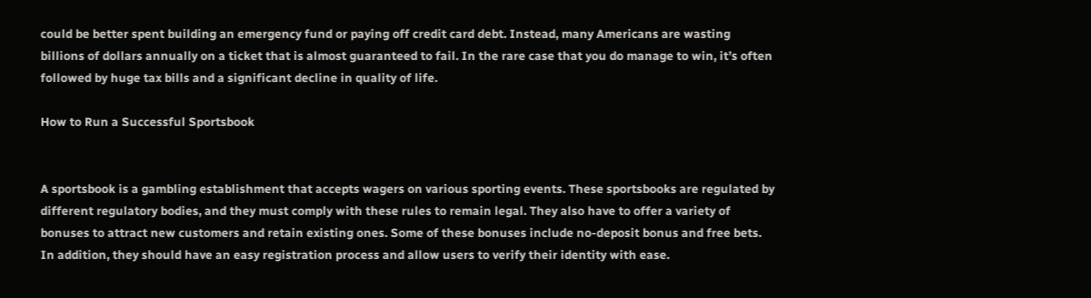could be better spent building an emergency fund or paying off credit card debt. Instead, many Americans are wasting billions of dollars annually on a ticket that is almost guaranteed to fail. In the rare case that you do manage to win, it’s often followed by huge tax bills and a significant decline in quality of life.

How to Run a Successful Sportsbook


A sportsbook is a gambling establishment that accepts wagers on various sporting events. These sportsbooks are regulated by different regulatory bodies, and they must comply with these rules to remain legal. They also have to offer a variety of bonuses to attract new customers and retain existing ones. Some of these bonuses include no-deposit bonus and free bets. In addition, they should have an easy registration process and allow users to verify their identity with ease.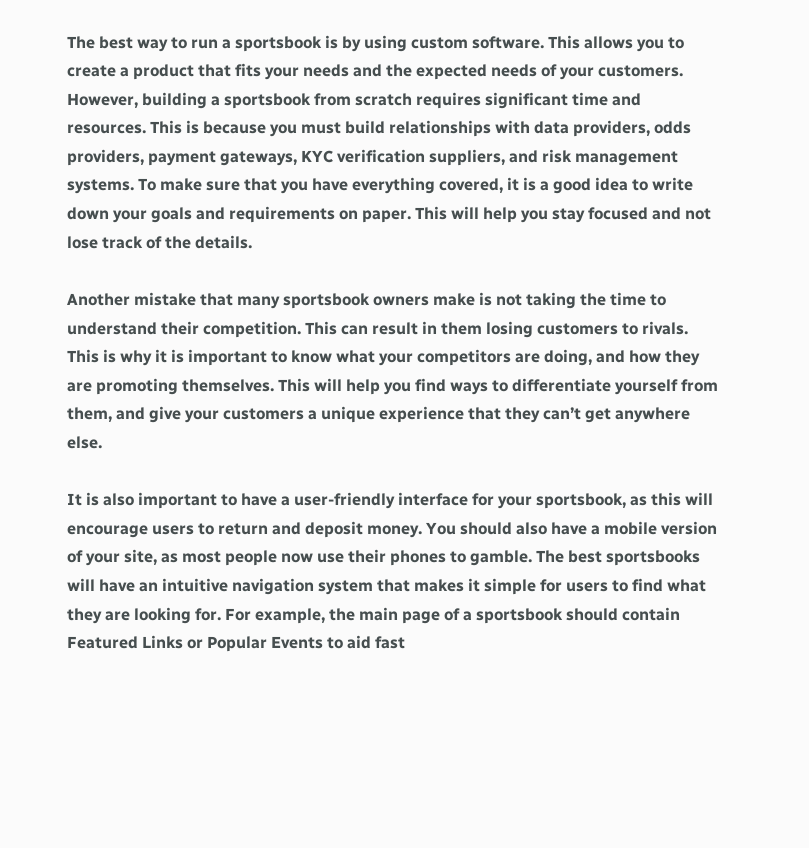The best way to run a sportsbook is by using custom software. This allows you to create a product that fits your needs and the expected needs of your customers. However, building a sportsbook from scratch requires significant time and resources. This is because you must build relationships with data providers, odds providers, payment gateways, KYC verification suppliers, and risk management systems. To make sure that you have everything covered, it is a good idea to write down your goals and requirements on paper. This will help you stay focused and not lose track of the details.

Another mistake that many sportsbook owners make is not taking the time to understand their competition. This can result in them losing customers to rivals. This is why it is important to know what your competitors are doing, and how they are promoting themselves. This will help you find ways to differentiate yourself from them, and give your customers a unique experience that they can’t get anywhere else.

It is also important to have a user-friendly interface for your sportsbook, as this will encourage users to return and deposit money. You should also have a mobile version of your site, as most people now use their phones to gamble. The best sportsbooks will have an intuitive navigation system that makes it simple for users to find what they are looking for. For example, the main page of a sportsbook should contain Featured Links or Popular Events to aid fast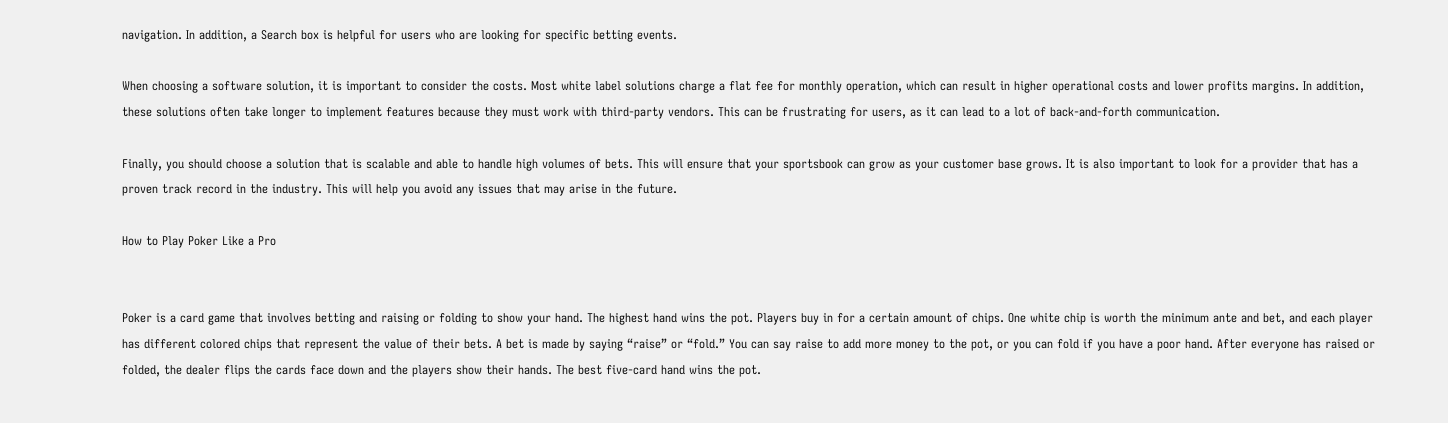navigation. In addition, a Search box is helpful for users who are looking for specific betting events.

When choosing a software solution, it is important to consider the costs. Most white label solutions charge a flat fee for monthly operation, which can result in higher operational costs and lower profits margins. In addition, these solutions often take longer to implement features because they must work with third-party vendors. This can be frustrating for users, as it can lead to a lot of back-and-forth communication.

Finally, you should choose a solution that is scalable and able to handle high volumes of bets. This will ensure that your sportsbook can grow as your customer base grows. It is also important to look for a provider that has a proven track record in the industry. This will help you avoid any issues that may arise in the future.

How to Play Poker Like a Pro


Poker is a card game that involves betting and raising or folding to show your hand. The highest hand wins the pot. Players buy in for a certain amount of chips. One white chip is worth the minimum ante and bet, and each player has different colored chips that represent the value of their bets. A bet is made by saying “raise” or “fold.” You can say raise to add more money to the pot, or you can fold if you have a poor hand. After everyone has raised or folded, the dealer flips the cards face down and the players show their hands. The best five-card hand wins the pot.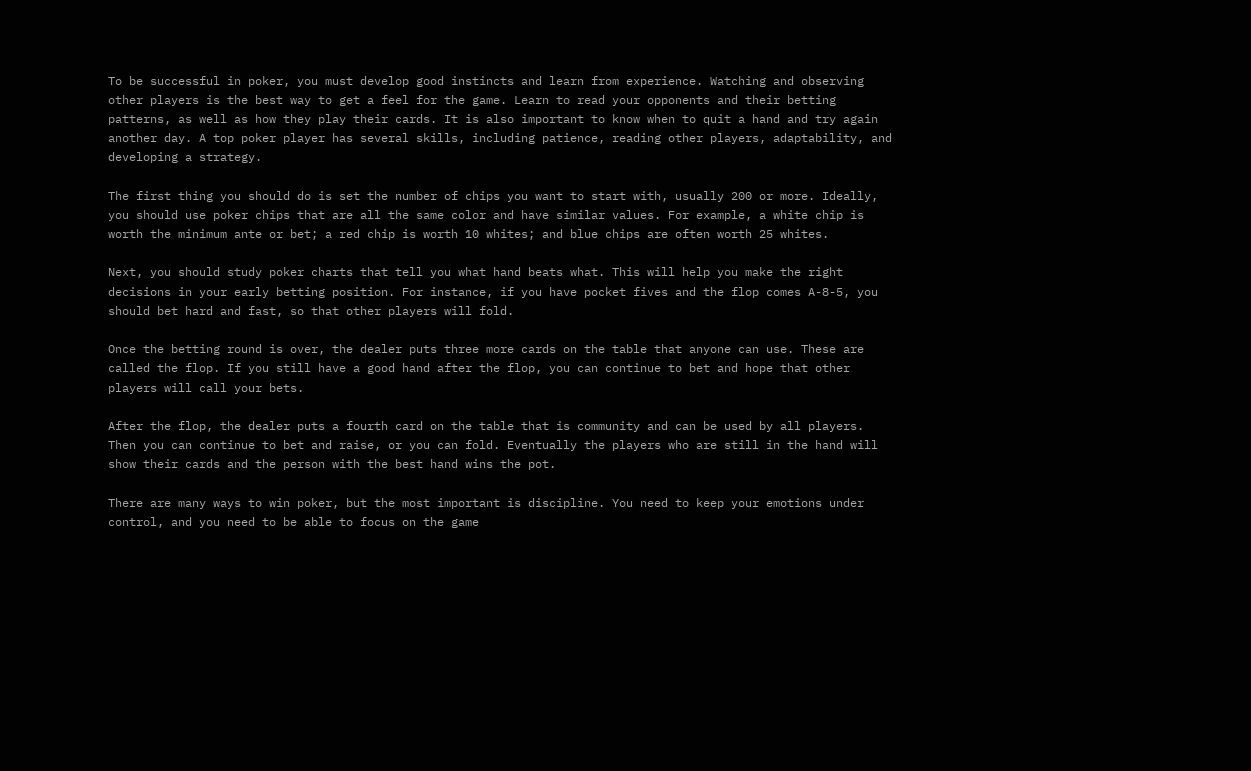To be successful in poker, you must develop good instincts and learn from experience. Watching and observing other players is the best way to get a feel for the game. Learn to read your opponents and their betting patterns, as well as how they play their cards. It is also important to know when to quit a hand and try again another day. A top poker player has several skills, including patience, reading other players, adaptability, and developing a strategy.

The first thing you should do is set the number of chips you want to start with, usually 200 or more. Ideally, you should use poker chips that are all the same color and have similar values. For example, a white chip is worth the minimum ante or bet; a red chip is worth 10 whites; and blue chips are often worth 25 whites.

Next, you should study poker charts that tell you what hand beats what. This will help you make the right decisions in your early betting position. For instance, if you have pocket fives and the flop comes A-8-5, you should bet hard and fast, so that other players will fold.

Once the betting round is over, the dealer puts three more cards on the table that anyone can use. These are called the flop. If you still have a good hand after the flop, you can continue to bet and hope that other players will call your bets.

After the flop, the dealer puts a fourth card on the table that is community and can be used by all players. Then you can continue to bet and raise, or you can fold. Eventually the players who are still in the hand will show their cards and the person with the best hand wins the pot.

There are many ways to win poker, but the most important is discipline. You need to keep your emotions under control, and you need to be able to focus on the game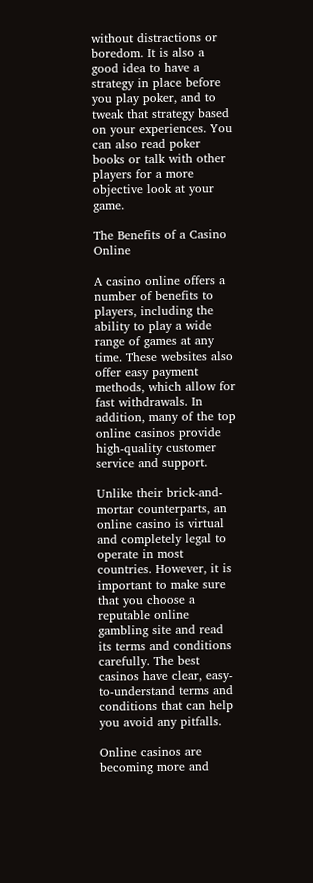without distractions or boredom. It is also a good idea to have a strategy in place before you play poker, and to tweak that strategy based on your experiences. You can also read poker books or talk with other players for a more objective look at your game.

The Benefits of a Casino Online

A casino online offers a number of benefits to players, including the ability to play a wide range of games at any time. These websites also offer easy payment methods, which allow for fast withdrawals. In addition, many of the top online casinos provide high-quality customer service and support.

Unlike their brick-and-mortar counterparts, an online casino is virtual and completely legal to operate in most countries. However, it is important to make sure that you choose a reputable online gambling site and read its terms and conditions carefully. The best casinos have clear, easy-to-understand terms and conditions that can help you avoid any pitfalls.

Online casinos are becoming more and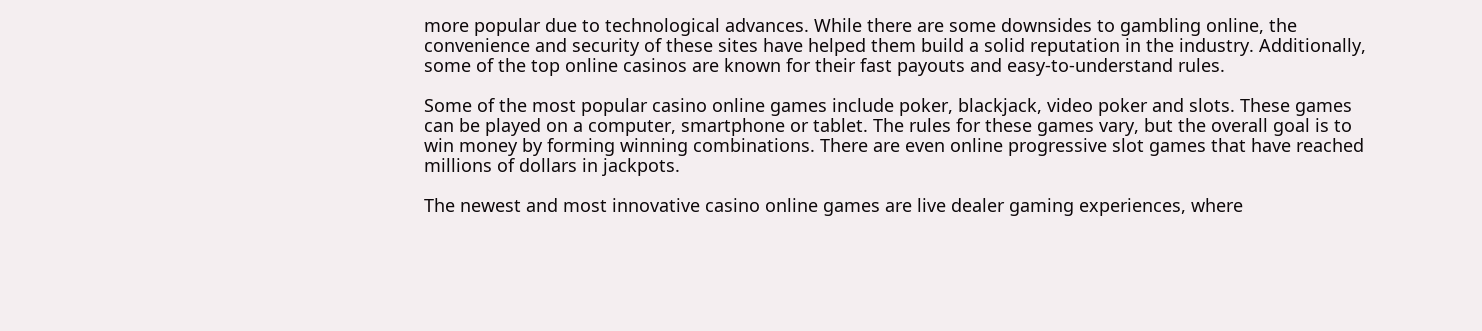more popular due to technological advances. While there are some downsides to gambling online, the convenience and security of these sites have helped them build a solid reputation in the industry. Additionally, some of the top online casinos are known for their fast payouts and easy-to-understand rules.

Some of the most popular casino online games include poker, blackjack, video poker and slots. These games can be played on a computer, smartphone or tablet. The rules for these games vary, but the overall goal is to win money by forming winning combinations. There are even online progressive slot games that have reached millions of dollars in jackpots.

The newest and most innovative casino online games are live dealer gaming experiences, where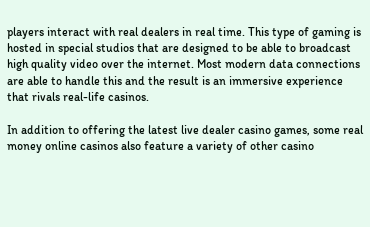players interact with real dealers in real time. This type of gaming is hosted in special studios that are designed to be able to broadcast high quality video over the internet. Most modern data connections are able to handle this and the result is an immersive experience that rivals real-life casinos.

In addition to offering the latest live dealer casino games, some real money online casinos also feature a variety of other casino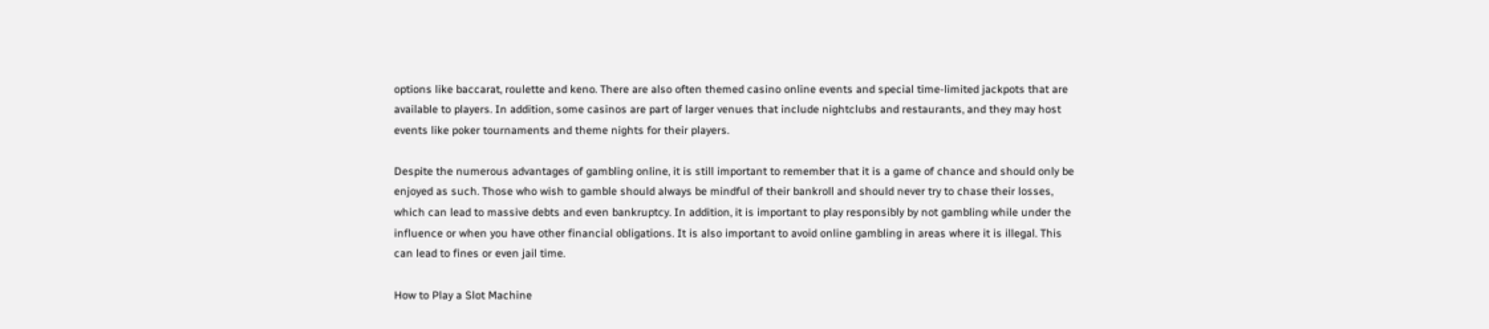options like baccarat, roulette and keno. There are also often themed casino online events and special time-limited jackpots that are available to players. In addition, some casinos are part of larger venues that include nightclubs and restaurants, and they may host events like poker tournaments and theme nights for their players.

Despite the numerous advantages of gambling online, it is still important to remember that it is a game of chance and should only be enjoyed as such. Those who wish to gamble should always be mindful of their bankroll and should never try to chase their losses, which can lead to massive debts and even bankruptcy. In addition, it is important to play responsibly by not gambling while under the influence or when you have other financial obligations. It is also important to avoid online gambling in areas where it is illegal. This can lead to fines or even jail time.

How to Play a Slot Machine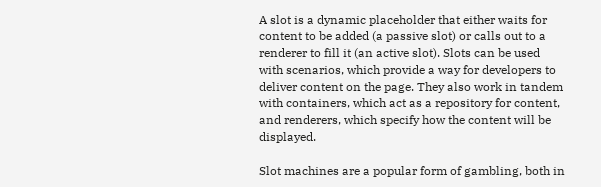A slot is a dynamic placeholder that either waits for content to be added (a passive slot) or calls out to a renderer to fill it (an active slot). Slots can be used with scenarios, which provide a way for developers to deliver content on the page. They also work in tandem with containers, which act as a repository for content, and renderers, which specify how the content will be displayed.

Slot machines are a popular form of gambling, both in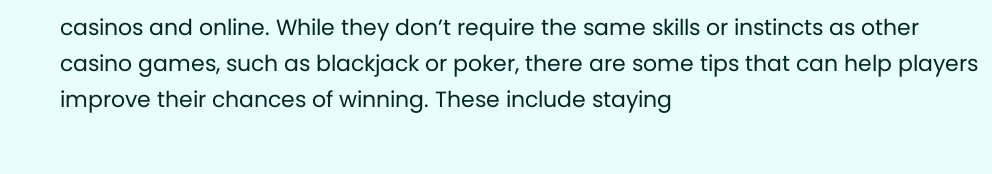casinos and online. While they don’t require the same skills or instincts as other casino games, such as blackjack or poker, there are some tips that can help players improve their chances of winning. These include staying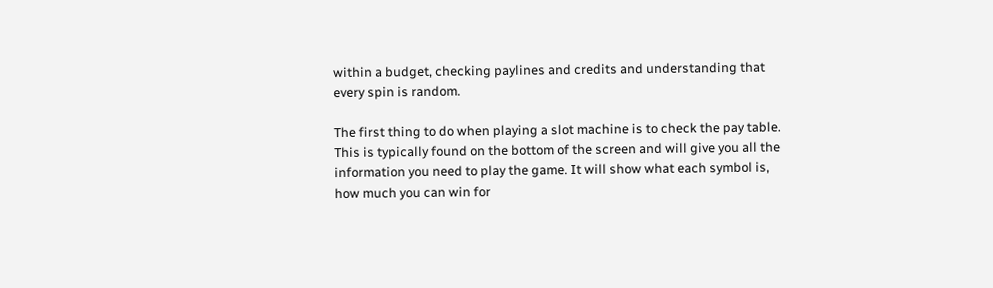within a budget, checking paylines and credits and understanding that every spin is random.

The first thing to do when playing a slot machine is to check the pay table. This is typically found on the bottom of the screen and will give you all the information you need to play the game. It will show what each symbol is, how much you can win for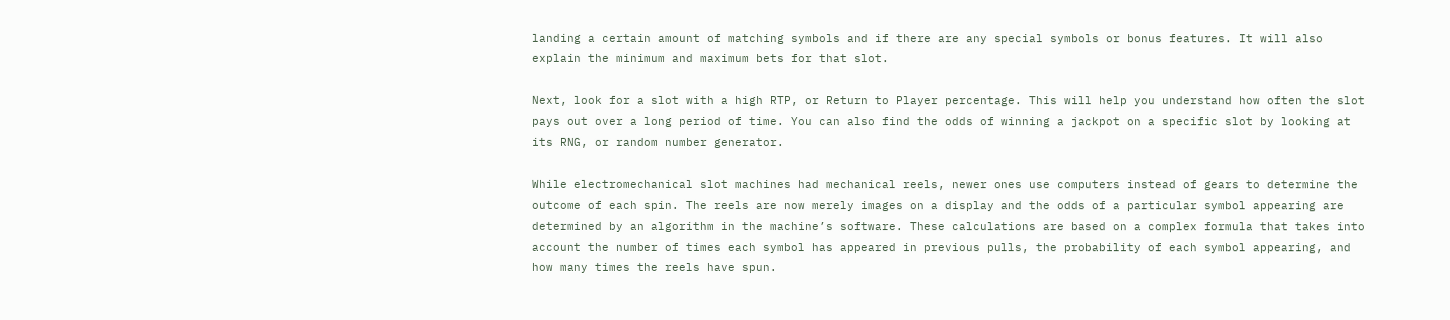landing a certain amount of matching symbols and if there are any special symbols or bonus features. It will also explain the minimum and maximum bets for that slot.

Next, look for a slot with a high RTP, or Return to Player percentage. This will help you understand how often the slot pays out over a long period of time. You can also find the odds of winning a jackpot on a specific slot by looking at its RNG, or random number generator.

While electromechanical slot machines had mechanical reels, newer ones use computers instead of gears to determine the outcome of each spin. The reels are now merely images on a display and the odds of a particular symbol appearing are determined by an algorithm in the machine’s software. These calculations are based on a complex formula that takes into account the number of times each symbol has appeared in previous pulls, the probability of each symbol appearing, and how many times the reels have spun.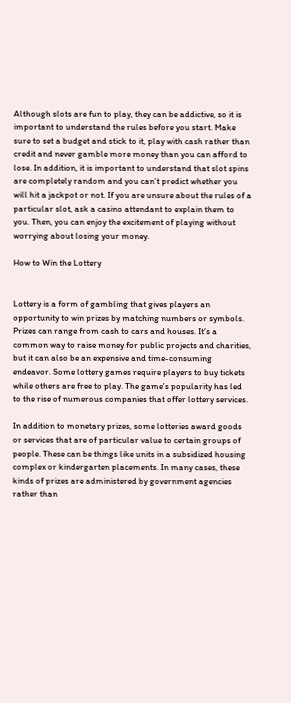Although slots are fun to play, they can be addictive, so it is important to understand the rules before you start. Make sure to set a budget and stick to it, play with cash rather than credit and never gamble more money than you can afford to lose. In addition, it is important to understand that slot spins are completely random and you can’t predict whether you will hit a jackpot or not. If you are unsure about the rules of a particular slot, ask a casino attendant to explain them to you. Then, you can enjoy the excitement of playing without worrying about losing your money.

How to Win the Lottery


Lottery is a form of gambling that gives players an opportunity to win prizes by matching numbers or symbols. Prizes can range from cash to cars and houses. It’s a common way to raise money for public projects and charities, but it can also be an expensive and time-consuming endeavor. Some lottery games require players to buy tickets while others are free to play. The game’s popularity has led to the rise of numerous companies that offer lottery services.

In addition to monetary prizes, some lotteries award goods or services that are of particular value to certain groups of people. These can be things like units in a subsidized housing complex or kindergarten placements. In many cases, these kinds of prizes are administered by government agencies rather than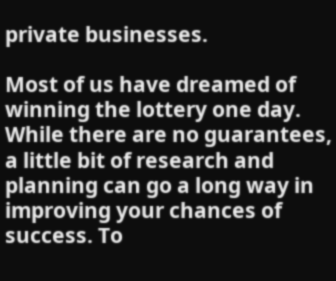private businesses.

Most of us have dreamed of winning the lottery one day. While there are no guarantees, a little bit of research and planning can go a long way in improving your chances of success. To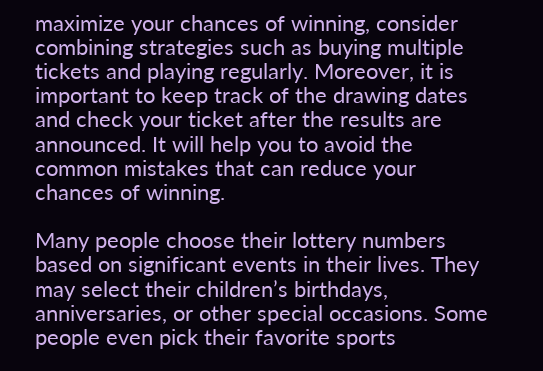maximize your chances of winning, consider combining strategies such as buying multiple tickets and playing regularly. Moreover, it is important to keep track of the drawing dates and check your ticket after the results are announced. It will help you to avoid the common mistakes that can reduce your chances of winning.

Many people choose their lottery numbers based on significant events in their lives. They may select their children’s birthdays, anniversaries, or other special occasions. Some people even pick their favorite sports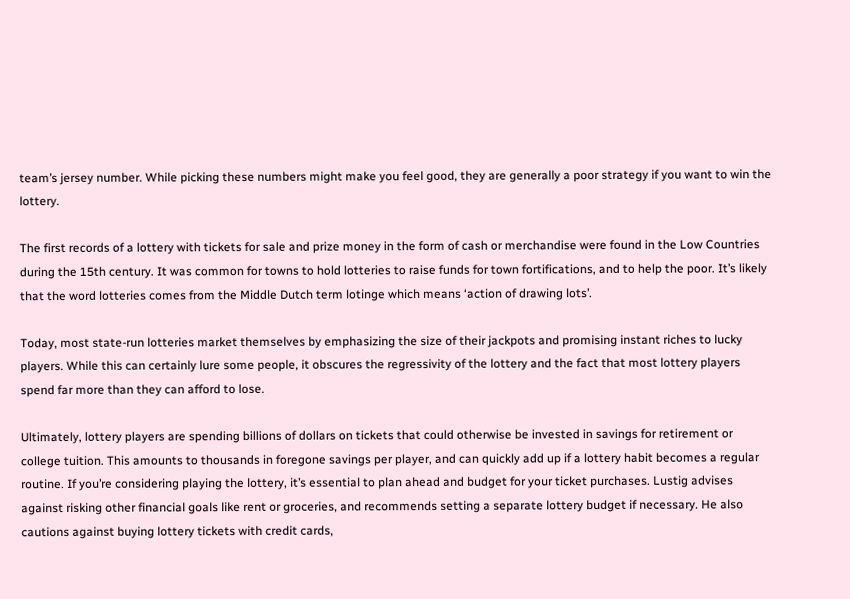team’s jersey number. While picking these numbers might make you feel good, they are generally a poor strategy if you want to win the lottery.

The first records of a lottery with tickets for sale and prize money in the form of cash or merchandise were found in the Low Countries during the 15th century. It was common for towns to hold lotteries to raise funds for town fortifications, and to help the poor. It’s likely that the word lotteries comes from the Middle Dutch term lotinge which means ‘action of drawing lots’.

Today, most state-run lotteries market themselves by emphasizing the size of their jackpots and promising instant riches to lucky players. While this can certainly lure some people, it obscures the regressivity of the lottery and the fact that most lottery players spend far more than they can afford to lose.

Ultimately, lottery players are spending billions of dollars on tickets that could otherwise be invested in savings for retirement or college tuition. This amounts to thousands in foregone savings per player, and can quickly add up if a lottery habit becomes a regular routine. If you’re considering playing the lottery, it’s essential to plan ahead and budget for your ticket purchases. Lustig advises against risking other financial goals like rent or groceries, and recommends setting a separate lottery budget if necessary. He also cautions against buying lottery tickets with credit cards,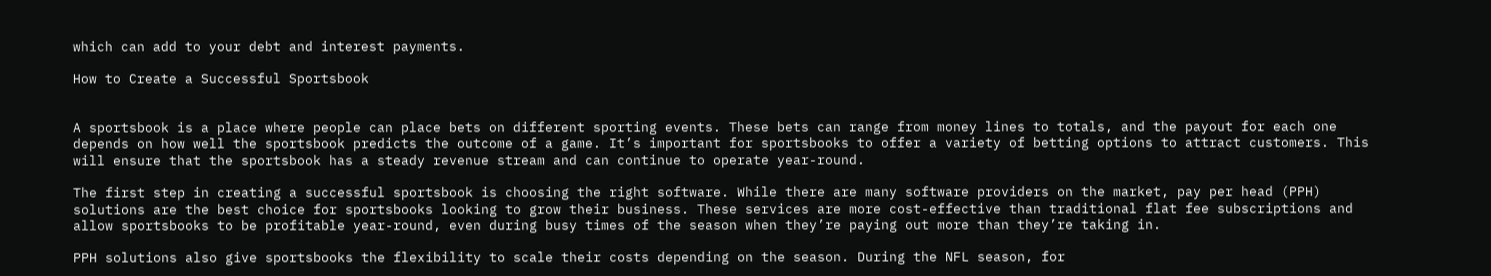which can add to your debt and interest payments.

How to Create a Successful Sportsbook


A sportsbook is a place where people can place bets on different sporting events. These bets can range from money lines to totals, and the payout for each one depends on how well the sportsbook predicts the outcome of a game. It’s important for sportsbooks to offer a variety of betting options to attract customers. This will ensure that the sportsbook has a steady revenue stream and can continue to operate year-round.

The first step in creating a successful sportsbook is choosing the right software. While there are many software providers on the market, pay per head (PPH) solutions are the best choice for sportsbooks looking to grow their business. These services are more cost-effective than traditional flat fee subscriptions and allow sportsbooks to be profitable year-round, even during busy times of the season when they’re paying out more than they’re taking in.

PPH solutions also give sportsbooks the flexibility to scale their costs depending on the season. During the NFL season, for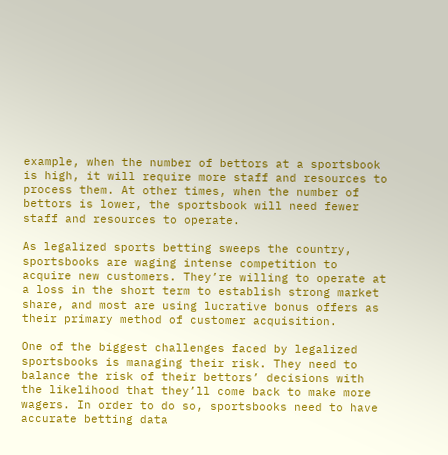example, when the number of bettors at a sportsbook is high, it will require more staff and resources to process them. At other times, when the number of bettors is lower, the sportsbook will need fewer staff and resources to operate.

As legalized sports betting sweeps the country, sportsbooks are waging intense competition to acquire new customers. They’re willing to operate at a loss in the short term to establish strong market share, and most are using lucrative bonus offers as their primary method of customer acquisition.

One of the biggest challenges faced by legalized sportsbooks is managing their risk. They need to balance the risk of their bettors’ decisions with the likelihood that they’ll come back to make more wagers. In order to do so, sportsbooks need to have accurate betting data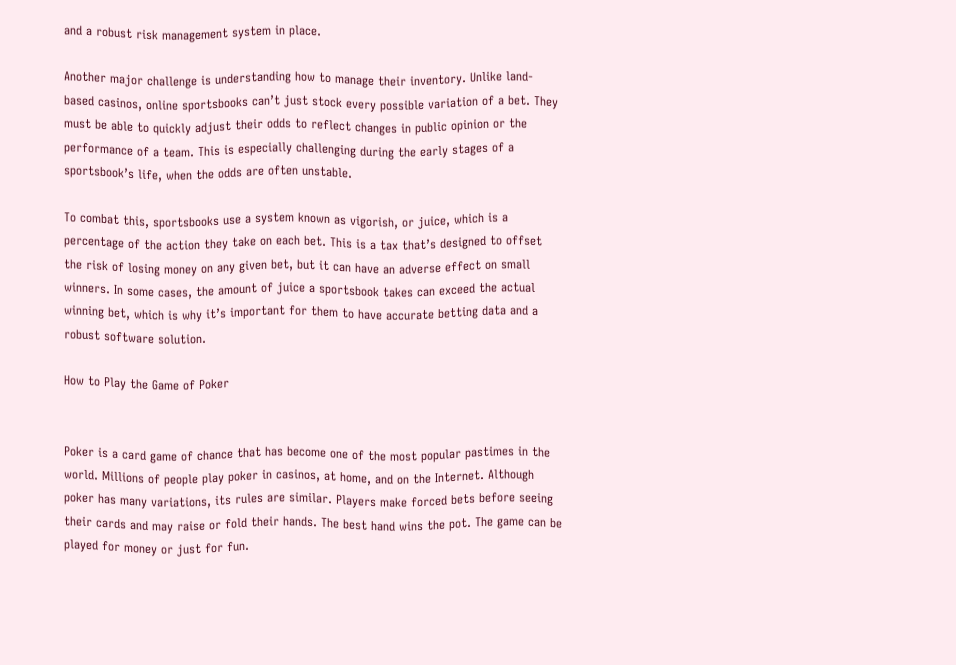and a robust risk management system in place.

Another major challenge is understanding how to manage their inventory. Unlike land-based casinos, online sportsbooks can’t just stock every possible variation of a bet. They must be able to quickly adjust their odds to reflect changes in public opinion or the performance of a team. This is especially challenging during the early stages of a sportsbook’s life, when the odds are often unstable.

To combat this, sportsbooks use a system known as vigorish, or juice, which is a percentage of the action they take on each bet. This is a tax that’s designed to offset the risk of losing money on any given bet, but it can have an adverse effect on small winners. In some cases, the amount of juice a sportsbook takes can exceed the actual winning bet, which is why it’s important for them to have accurate betting data and a robust software solution.

How to Play the Game of Poker


Poker is a card game of chance that has become one of the most popular pastimes in the world. Millions of people play poker in casinos, at home, and on the Internet. Although poker has many variations, its rules are similar. Players make forced bets before seeing their cards and may raise or fold their hands. The best hand wins the pot. The game can be played for money or just for fun.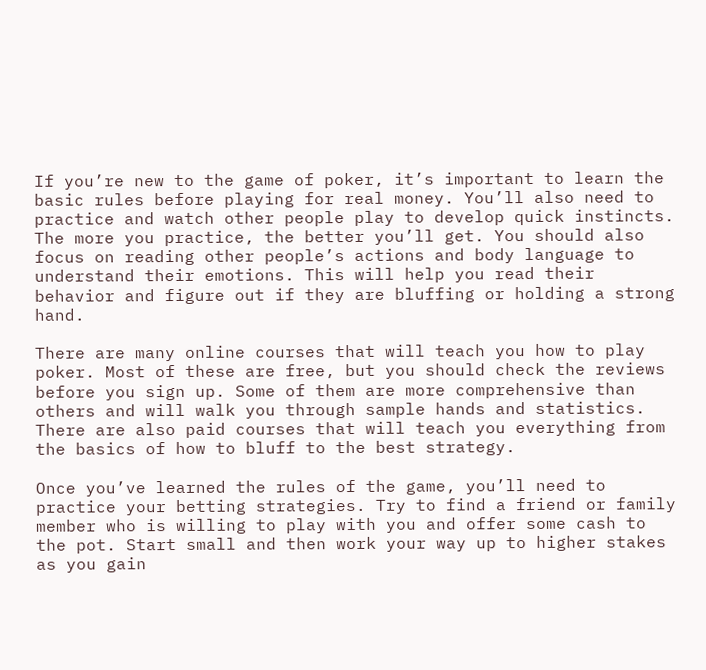If you’re new to the game of poker, it’s important to learn the basic rules before playing for real money. You’ll also need to practice and watch other people play to develop quick instincts. The more you practice, the better you’ll get. You should also focus on reading other people’s actions and body language to understand their emotions. This will help you read their behavior and figure out if they are bluffing or holding a strong hand.

There are many online courses that will teach you how to play poker. Most of these are free, but you should check the reviews before you sign up. Some of them are more comprehensive than others and will walk you through sample hands and statistics. There are also paid courses that will teach you everything from the basics of how to bluff to the best strategy.

Once you’ve learned the rules of the game, you’ll need to practice your betting strategies. Try to find a friend or family member who is willing to play with you and offer some cash to the pot. Start small and then work your way up to higher stakes as you gain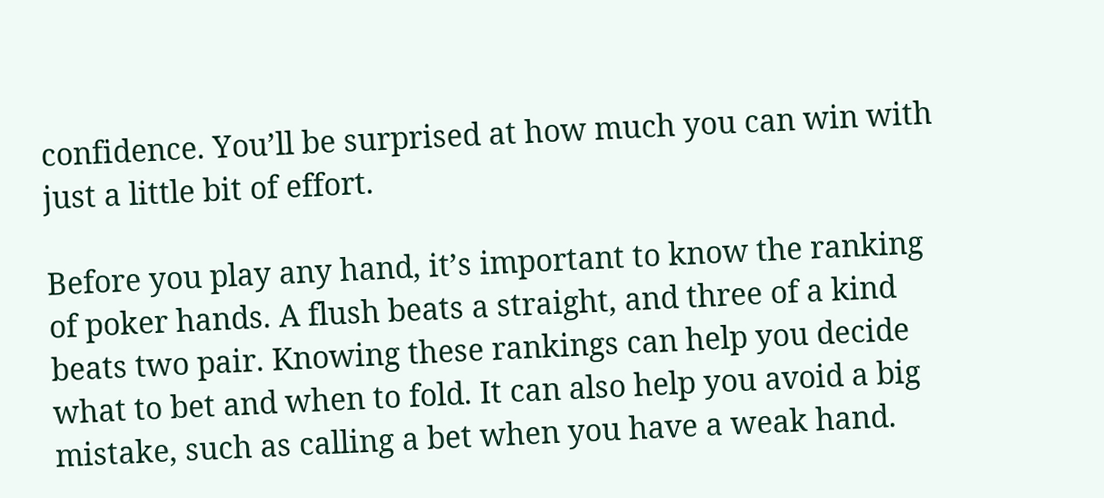confidence. You’ll be surprised at how much you can win with just a little bit of effort.

Before you play any hand, it’s important to know the ranking of poker hands. A flush beats a straight, and three of a kind beats two pair. Knowing these rankings can help you decide what to bet and when to fold. It can also help you avoid a big mistake, such as calling a bet when you have a weak hand.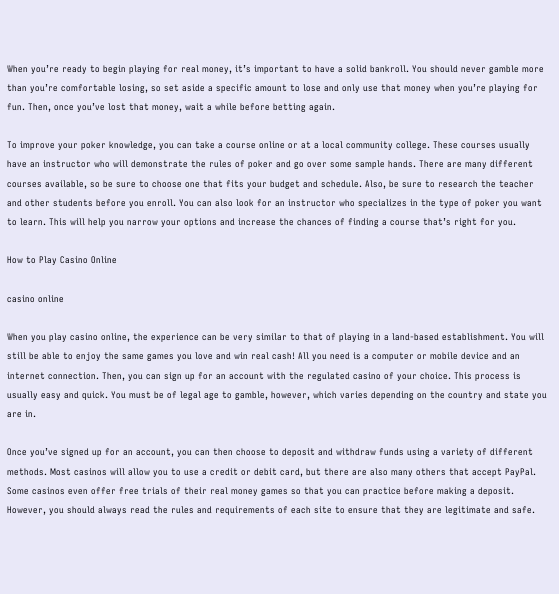When you’re ready to begin playing for real money, it’s important to have a solid bankroll. You should never gamble more than you’re comfortable losing, so set aside a specific amount to lose and only use that money when you’re playing for fun. Then, once you’ve lost that money, wait a while before betting again.

To improve your poker knowledge, you can take a course online or at a local community college. These courses usually have an instructor who will demonstrate the rules of poker and go over some sample hands. There are many different courses available, so be sure to choose one that fits your budget and schedule. Also, be sure to research the teacher and other students before you enroll. You can also look for an instructor who specializes in the type of poker you want to learn. This will help you narrow your options and increase the chances of finding a course that’s right for you.

How to Play Casino Online

casino online

When you play casino online, the experience can be very similar to that of playing in a land-based establishment. You will still be able to enjoy the same games you love and win real cash! All you need is a computer or mobile device and an internet connection. Then, you can sign up for an account with the regulated casino of your choice. This process is usually easy and quick. You must be of legal age to gamble, however, which varies depending on the country and state you are in.

Once you’ve signed up for an account, you can then choose to deposit and withdraw funds using a variety of different methods. Most casinos will allow you to use a credit or debit card, but there are also many others that accept PayPal. Some casinos even offer free trials of their real money games so that you can practice before making a deposit. However, you should always read the rules and requirements of each site to ensure that they are legitimate and safe.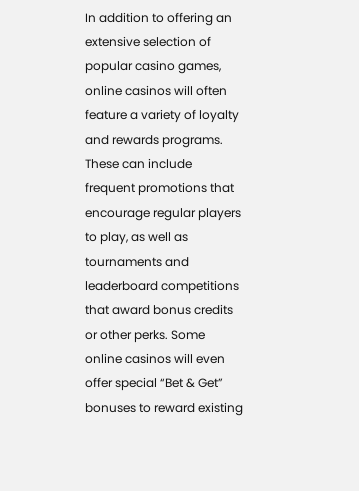In addition to offering an extensive selection of popular casino games, online casinos will often feature a variety of loyalty and rewards programs. These can include frequent promotions that encourage regular players to play, as well as tournaments and leaderboard competitions that award bonus credits or other perks. Some online casinos will even offer special “Bet & Get” bonuses to reward existing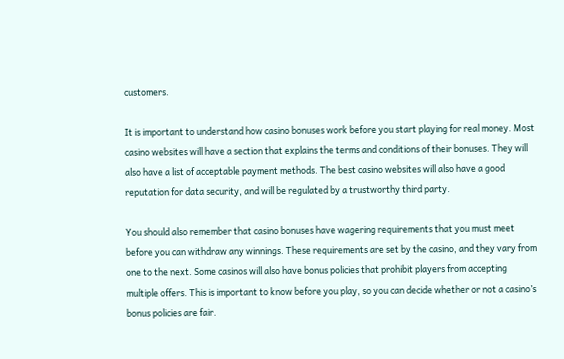customers.

It is important to understand how casino bonuses work before you start playing for real money. Most casino websites will have a section that explains the terms and conditions of their bonuses. They will also have a list of acceptable payment methods. The best casino websites will also have a good reputation for data security, and will be regulated by a trustworthy third party.

You should also remember that casino bonuses have wagering requirements that you must meet before you can withdraw any winnings. These requirements are set by the casino, and they vary from one to the next. Some casinos will also have bonus policies that prohibit players from accepting multiple offers. This is important to know before you play, so you can decide whether or not a casino’s bonus policies are fair.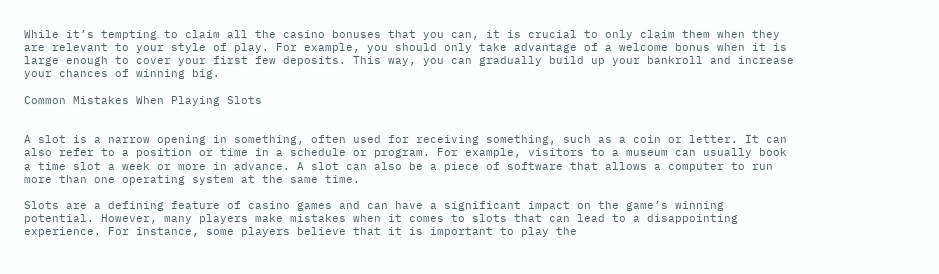While it’s tempting to claim all the casino bonuses that you can, it is crucial to only claim them when they are relevant to your style of play. For example, you should only take advantage of a welcome bonus when it is large enough to cover your first few deposits. This way, you can gradually build up your bankroll and increase your chances of winning big.

Common Mistakes When Playing Slots


A slot is a narrow opening in something, often used for receiving something, such as a coin or letter. It can also refer to a position or time in a schedule or program. For example, visitors to a museum can usually book a time slot a week or more in advance. A slot can also be a piece of software that allows a computer to run more than one operating system at the same time.

Slots are a defining feature of casino games and can have a significant impact on the game’s winning potential. However, many players make mistakes when it comes to slots that can lead to a disappointing experience. For instance, some players believe that it is important to play the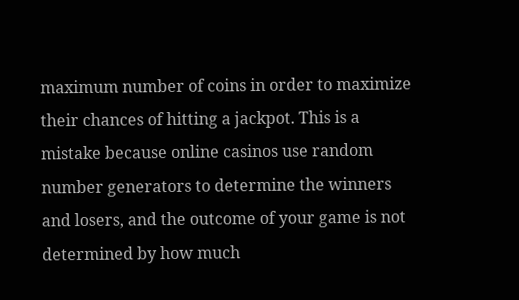maximum number of coins in order to maximize their chances of hitting a jackpot. This is a mistake because online casinos use random number generators to determine the winners and losers, and the outcome of your game is not determined by how much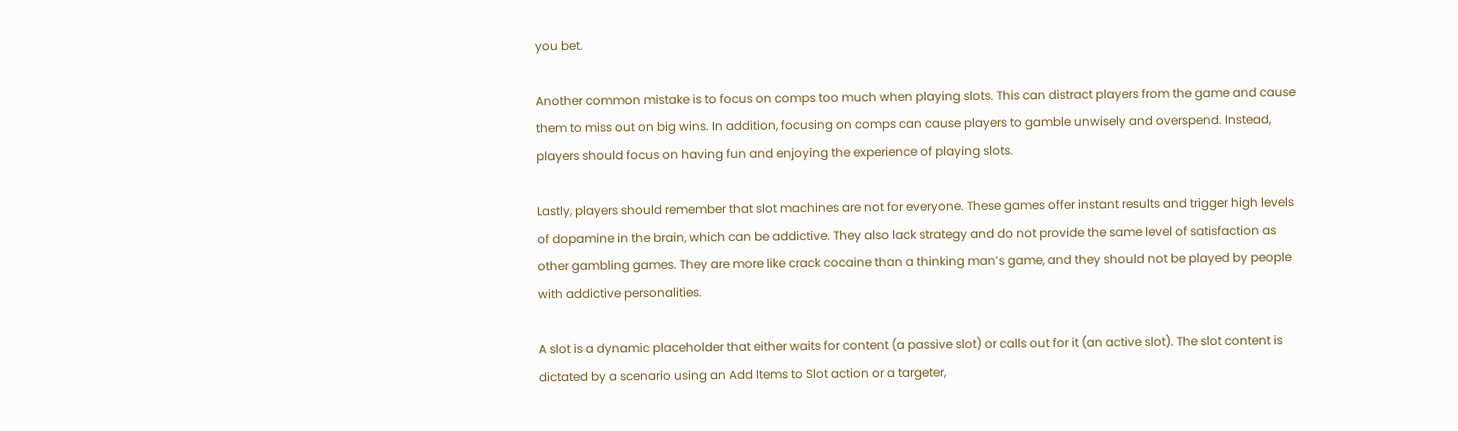you bet.

Another common mistake is to focus on comps too much when playing slots. This can distract players from the game and cause them to miss out on big wins. In addition, focusing on comps can cause players to gamble unwisely and overspend. Instead, players should focus on having fun and enjoying the experience of playing slots.

Lastly, players should remember that slot machines are not for everyone. These games offer instant results and trigger high levels of dopamine in the brain, which can be addictive. They also lack strategy and do not provide the same level of satisfaction as other gambling games. They are more like crack cocaine than a thinking man’s game, and they should not be played by people with addictive personalities.

A slot is a dynamic placeholder that either waits for content (a passive slot) or calls out for it (an active slot). The slot content is dictated by a scenario using an Add Items to Slot action or a targeter,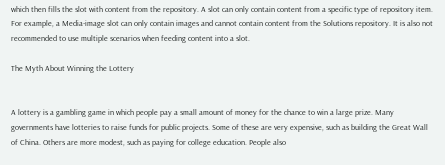which then fills the slot with content from the repository. A slot can only contain content from a specific type of repository item. For example, a Media-image slot can only contain images and cannot contain content from the Solutions repository. It is also not recommended to use multiple scenarios when feeding content into a slot.

The Myth About Winning the Lottery


A lottery is a gambling game in which people pay a small amount of money for the chance to win a large prize. Many governments have lotteries to raise funds for public projects. Some of these are very expensive, such as building the Great Wall of China. Others are more modest, such as paying for college education. People also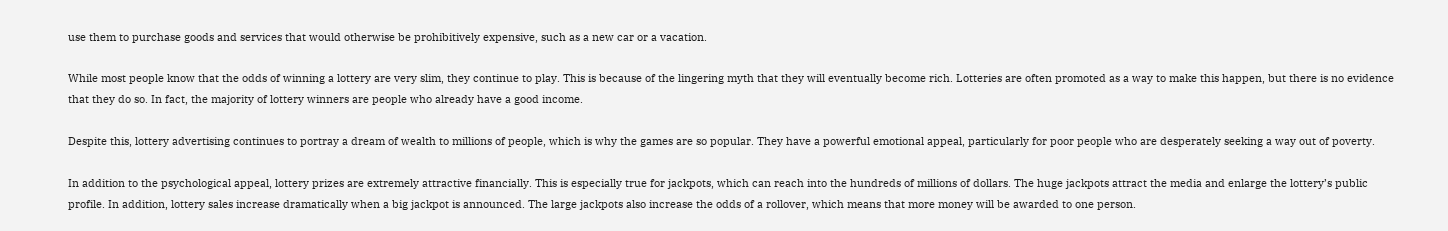use them to purchase goods and services that would otherwise be prohibitively expensive, such as a new car or a vacation.

While most people know that the odds of winning a lottery are very slim, they continue to play. This is because of the lingering myth that they will eventually become rich. Lotteries are often promoted as a way to make this happen, but there is no evidence that they do so. In fact, the majority of lottery winners are people who already have a good income.

Despite this, lottery advertising continues to portray a dream of wealth to millions of people, which is why the games are so popular. They have a powerful emotional appeal, particularly for poor people who are desperately seeking a way out of poverty.

In addition to the psychological appeal, lottery prizes are extremely attractive financially. This is especially true for jackpots, which can reach into the hundreds of millions of dollars. The huge jackpots attract the media and enlarge the lottery’s public profile. In addition, lottery sales increase dramatically when a big jackpot is announced. The large jackpots also increase the odds of a rollover, which means that more money will be awarded to one person.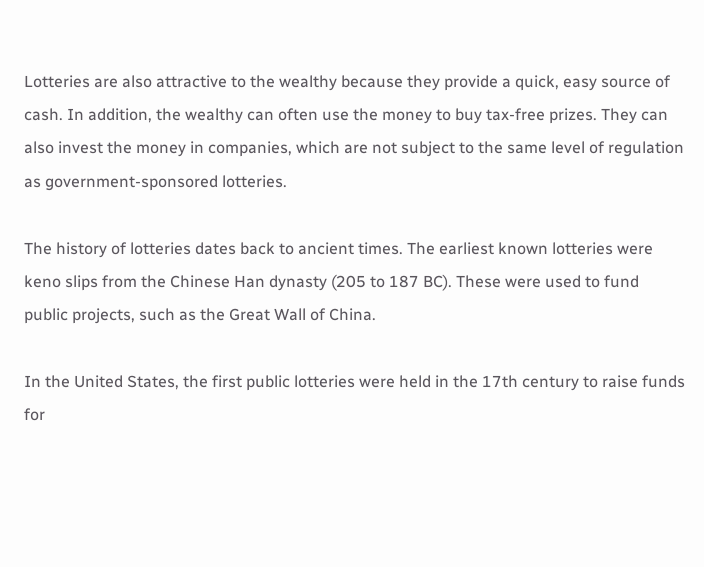Lotteries are also attractive to the wealthy because they provide a quick, easy source of cash. In addition, the wealthy can often use the money to buy tax-free prizes. They can also invest the money in companies, which are not subject to the same level of regulation as government-sponsored lotteries.

The history of lotteries dates back to ancient times. The earliest known lotteries were keno slips from the Chinese Han dynasty (205 to 187 BC). These were used to fund public projects, such as the Great Wall of China.

In the United States, the first public lotteries were held in the 17th century to raise funds for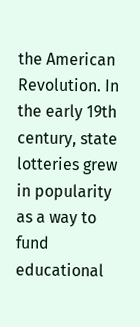the American Revolution. In the early 19th century, state lotteries grew in popularity as a way to fund educational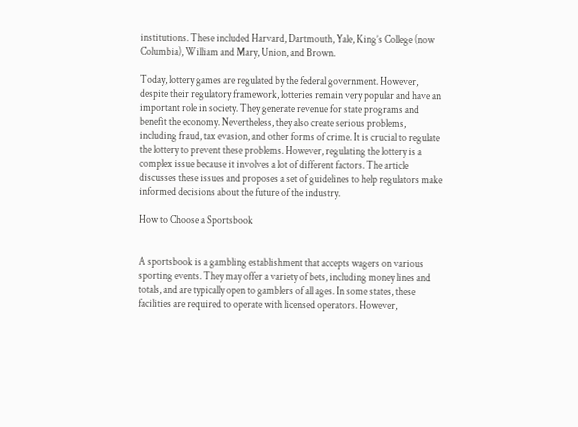institutions. These included Harvard, Dartmouth, Yale, King’s College (now Columbia), William and Mary, Union, and Brown.

Today, lottery games are regulated by the federal government. However, despite their regulatory framework, lotteries remain very popular and have an important role in society. They generate revenue for state programs and benefit the economy. Nevertheless, they also create serious problems, including fraud, tax evasion, and other forms of crime. It is crucial to regulate the lottery to prevent these problems. However, regulating the lottery is a complex issue because it involves a lot of different factors. The article discusses these issues and proposes a set of guidelines to help regulators make informed decisions about the future of the industry.

How to Choose a Sportsbook


A sportsbook is a gambling establishment that accepts wagers on various sporting events. They may offer a variety of bets, including money lines and totals, and are typically open to gamblers of all ages. In some states, these facilities are required to operate with licensed operators. However,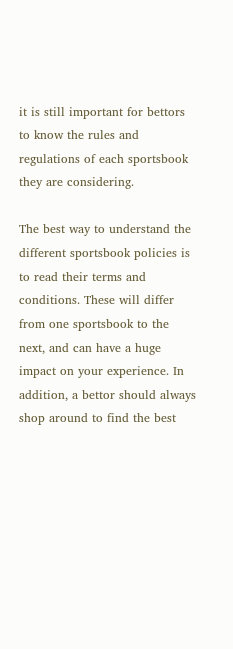it is still important for bettors to know the rules and regulations of each sportsbook they are considering.

The best way to understand the different sportsbook policies is to read their terms and conditions. These will differ from one sportsbook to the next, and can have a huge impact on your experience. In addition, a bettor should always shop around to find the best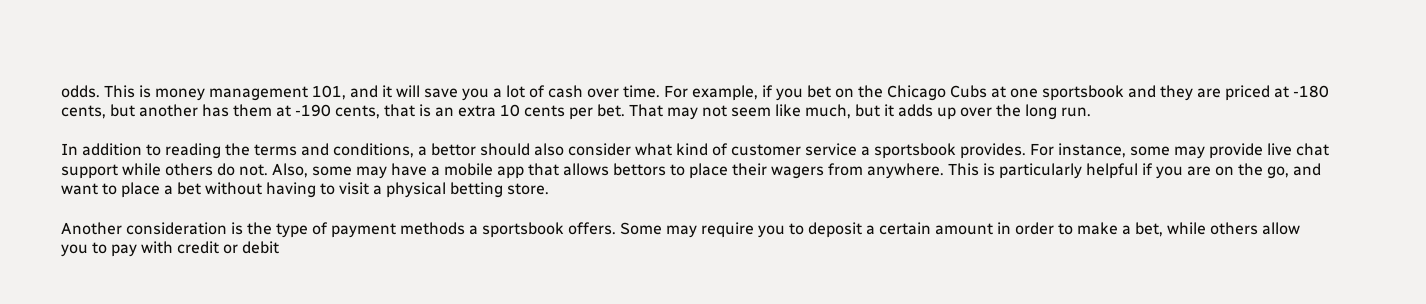odds. This is money management 101, and it will save you a lot of cash over time. For example, if you bet on the Chicago Cubs at one sportsbook and they are priced at -180 cents, but another has them at -190 cents, that is an extra 10 cents per bet. That may not seem like much, but it adds up over the long run.

In addition to reading the terms and conditions, a bettor should also consider what kind of customer service a sportsbook provides. For instance, some may provide live chat support while others do not. Also, some may have a mobile app that allows bettors to place their wagers from anywhere. This is particularly helpful if you are on the go, and want to place a bet without having to visit a physical betting store.

Another consideration is the type of payment methods a sportsbook offers. Some may require you to deposit a certain amount in order to make a bet, while others allow you to pay with credit or debit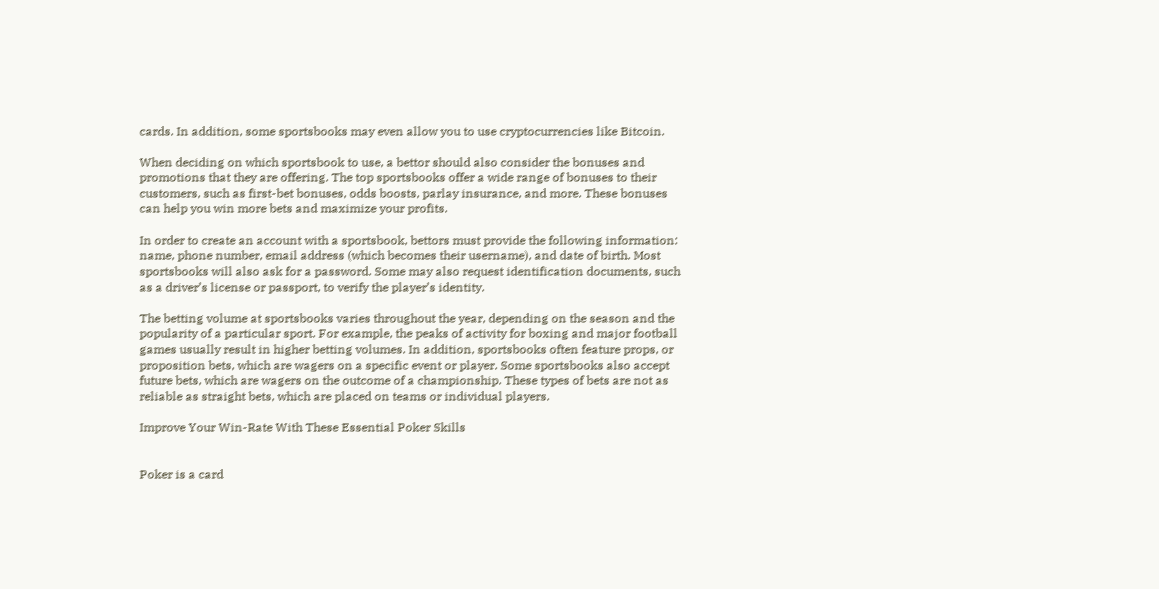cards. In addition, some sportsbooks may even allow you to use cryptocurrencies like Bitcoin.

When deciding on which sportsbook to use, a bettor should also consider the bonuses and promotions that they are offering. The top sportsbooks offer a wide range of bonuses to their customers, such as first-bet bonuses, odds boosts, parlay insurance, and more. These bonuses can help you win more bets and maximize your profits.

In order to create an account with a sportsbook, bettors must provide the following information: name, phone number, email address (which becomes their username), and date of birth. Most sportsbooks will also ask for a password. Some may also request identification documents, such as a driver’s license or passport, to verify the player’s identity.

The betting volume at sportsbooks varies throughout the year, depending on the season and the popularity of a particular sport. For example, the peaks of activity for boxing and major football games usually result in higher betting volumes. In addition, sportsbooks often feature props, or proposition bets, which are wagers on a specific event or player. Some sportsbooks also accept future bets, which are wagers on the outcome of a championship. These types of bets are not as reliable as straight bets, which are placed on teams or individual players.

Improve Your Win-Rate With These Essential Poker Skills


Poker is a card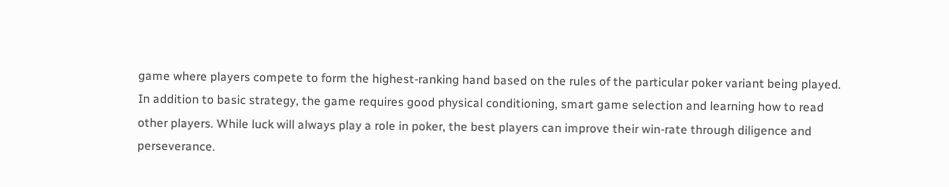game where players compete to form the highest-ranking hand based on the rules of the particular poker variant being played. In addition to basic strategy, the game requires good physical conditioning, smart game selection and learning how to read other players. While luck will always play a role in poker, the best players can improve their win-rate through diligence and perseverance.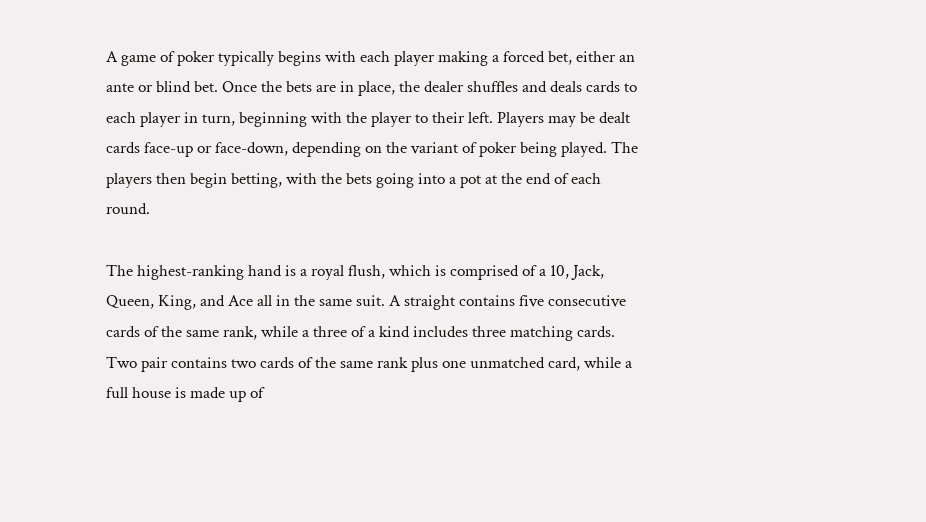A game of poker typically begins with each player making a forced bet, either an ante or blind bet. Once the bets are in place, the dealer shuffles and deals cards to each player in turn, beginning with the player to their left. Players may be dealt cards face-up or face-down, depending on the variant of poker being played. The players then begin betting, with the bets going into a pot at the end of each round.

The highest-ranking hand is a royal flush, which is comprised of a 10, Jack, Queen, King, and Ace all in the same suit. A straight contains five consecutive cards of the same rank, while a three of a kind includes three matching cards. Two pair contains two cards of the same rank plus one unmatched card, while a full house is made up of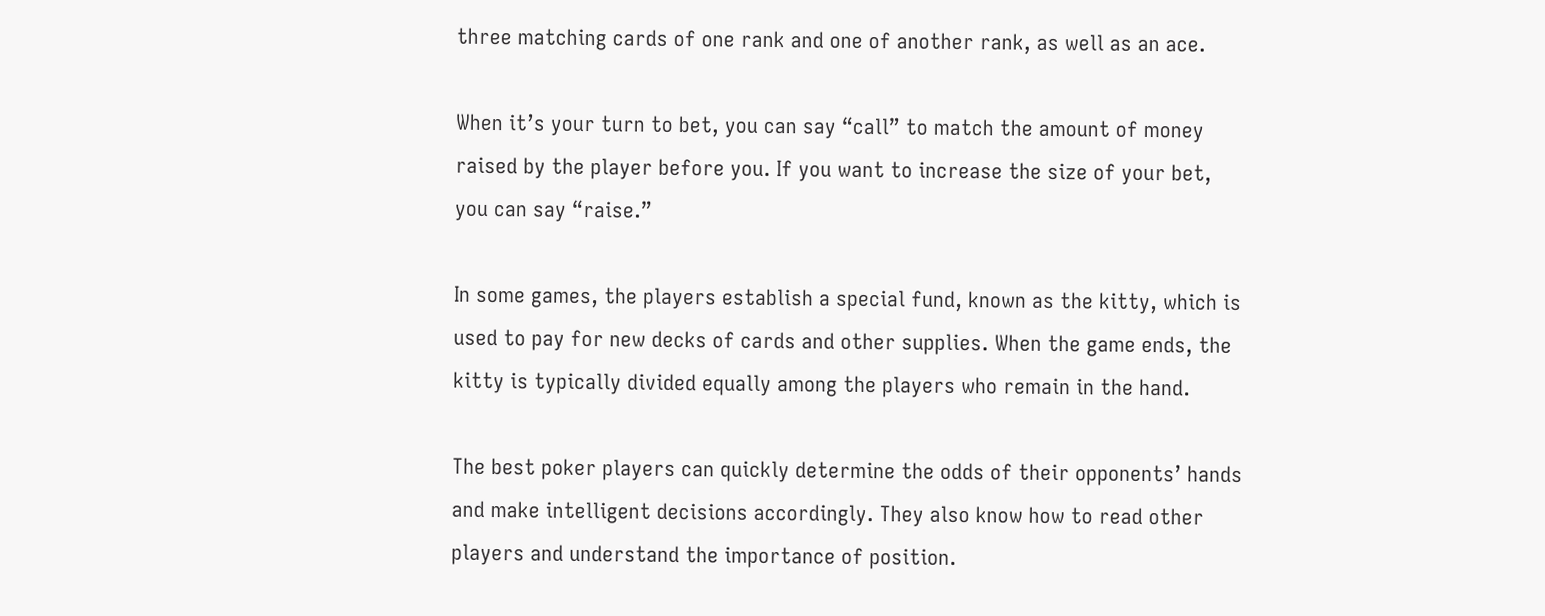three matching cards of one rank and one of another rank, as well as an ace.

When it’s your turn to bet, you can say “call” to match the amount of money raised by the player before you. If you want to increase the size of your bet, you can say “raise.”

In some games, the players establish a special fund, known as the kitty, which is used to pay for new decks of cards and other supplies. When the game ends, the kitty is typically divided equally among the players who remain in the hand.

The best poker players can quickly determine the odds of their opponents’ hands and make intelligent decisions accordingly. They also know how to read other players and understand the importance of position.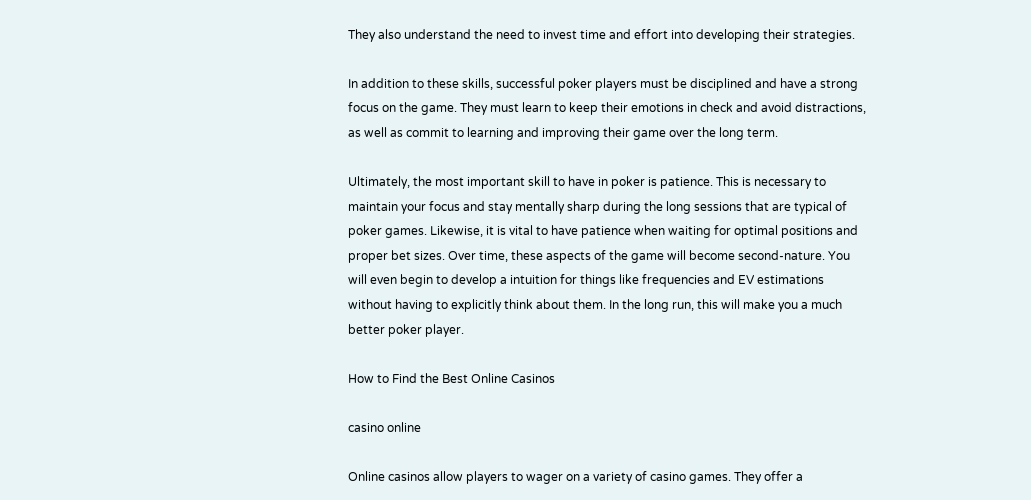They also understand the need to invest time and effort into developing their strategies.

In addition to these skills, successful poker players must be disciplined and have a strong focus on the game. They must learn to keep their emotions in check and avoid distractions, as well as commit to learning and improving their game over the long term.

Ultimately, the most important skill to have in poker is patience. This is necessary to maintain your focus and stay mentally sharp during the long sessions that are typical of poker games. Likewise, it is vital to have patience when waiting for optimal positions and proper bet sizes. Over time, these aspects of the game will become second-nature. You will even begin to develop a intuition for things like frequencies and EV estimations without having to explicitly think about them. In the long run, this will make you a much better poker player.

How to Find the Best Online Casinos

casino online

Online casinos allow players to wager on a variety of casino games. They offer a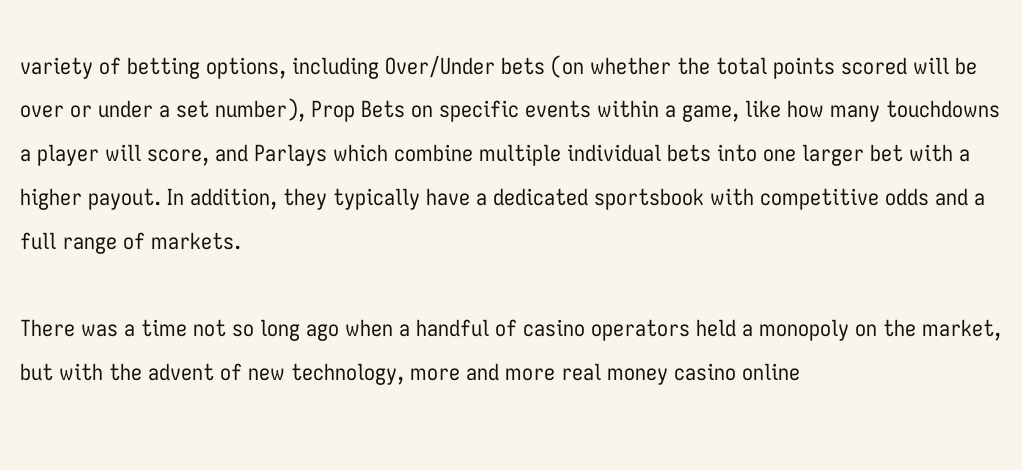variety of betting options, including Over/Under bets (on whether the total points scored will be over or under a set number), Prop Bets on specific events within a game, like how many touchdowns a player will score, and Parlays which combine multiple individual bets into one larger bet with a higher payout. In addition, they typically have a dedicated sportsbook with competitive odds and a full range of markets.

There was a time not so long ago when a handful of casino operators held a monopoly on the market, but with the advent of new technology, more and more real money casino online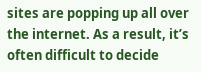sites are popping up all over the internet. As a result, it’s often difficult to decide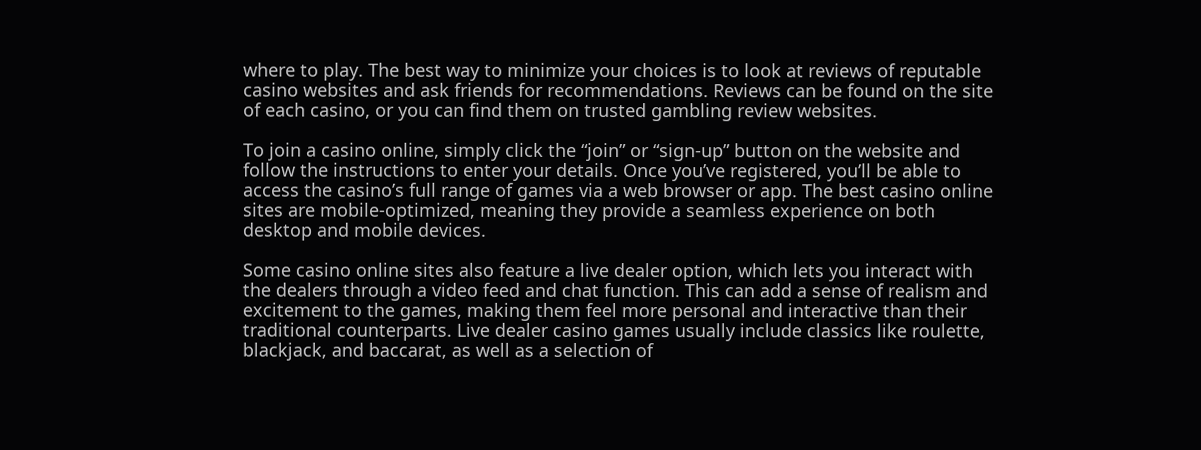where to play. The best way to minimize your choices is to look at reviews of reputable casino websites and ask friends for recommendations. Reviews can be found on the site of each casino, or you can find them on trusted gambling review websites.

To join a casino online, simply click the “join” or “sign-up” button on the website and follow the instructions to enter your details. Once you’ve registered, you’ll be able to access the casino’s full range of games via a web browser or app. The best casino online sites are mobile-optimized, meaning they provide a seamless experience on both desktop and mobile devices.

Some casino online sites also feature a live dealer option, which lets you interact with the dealers through a video feed and chat function. This can add a sense of realism and excitement to the games, making them feel more personal and interactive than their traditional counterparts. Live dealer casino games usually include classics like roulette, blackjack, and baccarat, as well as a selection of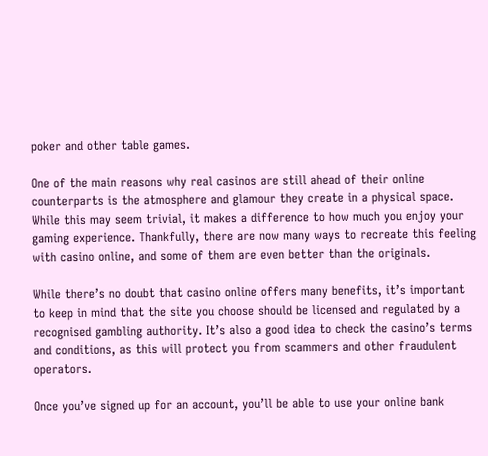poker and other table games.

One of the main reasons why real casinos are still ahead of their online counterparts is the atmosphere and glamour they create in a physical space. While this may seem trivial, it makes a difference to how much you enjoy your gaming experience. Thankfully, there are now many ways to recreate this feeling with casino online, and some of them are even better than the originals.

While there’s no doubt that casino online offers many benefits, it’s important to keep in mind that the site you choose should be licensed and regulated by a recognised gambling authority. It’s also a good idea to check the casino’s terms and conditions, as this will protect you from scammers and other fraudulent operators.

Once you’ve signed up for an account, you’ll be able to use your online bank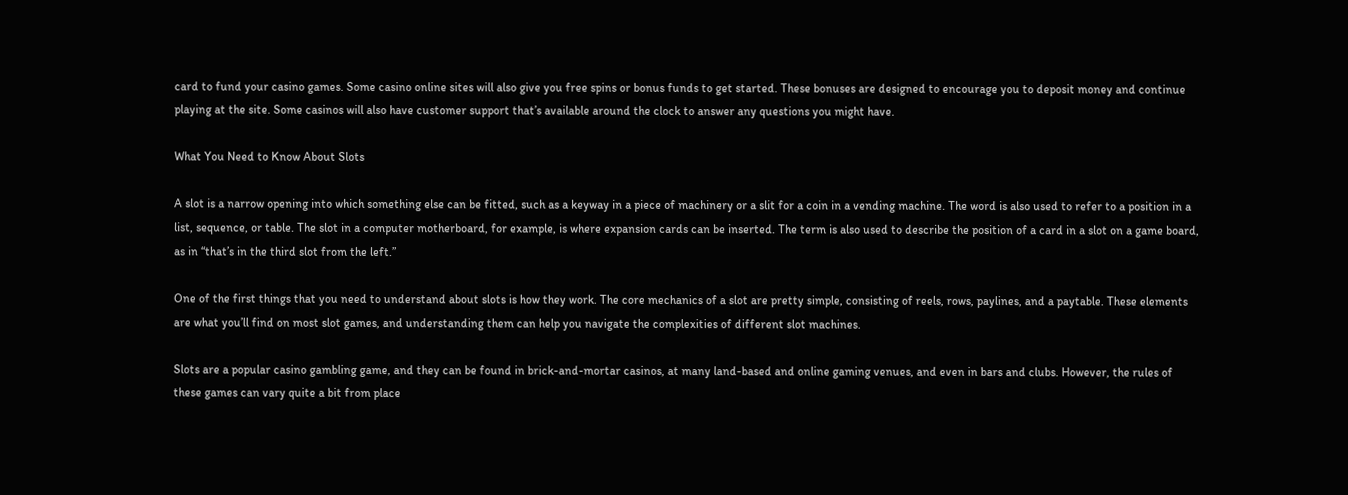card to fund your casino games. Some casino online sites will also give you free spins or bonus funds to get started. These bonuses are designed to encourage you to deposit money and continue playing at the site. Some casinos will also have customer support that’s available around the clock to answer any questions you might have.

What You Need to Know About Slots

A slot is a narrow opening into which something else can be fitted, such as a keyway in a piece of machinery or a slit for a coin in a vending machine. The word is also used to refer to a position in a list, sequence, or table. The slot in a computer motherboard, for example, is where expansion cards can be inserted. The term is also used to describe the position of a card in a slot on a game board, as in “that’s in the third slot from the left.”

One of the first things that you need to understand about slots is how they work. The core mechanics of a slot are pretty simple, consisting of reels, rows, paylines, and a paytable. These elements are what you’ll find on most slot games, and understanding them can help you navigate the complexities of different slot machines.

Slots are a popular casino gambling game, and they can be found in brick-and-mortar casinos, at many land-based and online gaming venues, and even in bars and clubs. However, the rules of these games can vary quite a bit from place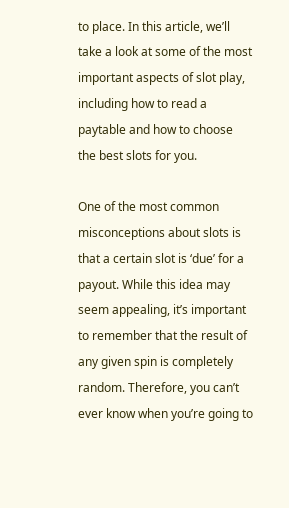to place. In this article, we’ll take a look at some of the most important aspects of slot play, including how to read a paytable and how to choose the best slots for you.

One of the most common misconceptions about slots is that a certain slot is ‘due’ for a payout. While this idea may seem appealing, it’s important to remember that the result of any given spin is completely random. Therefore, you can’t ever know when you’re going to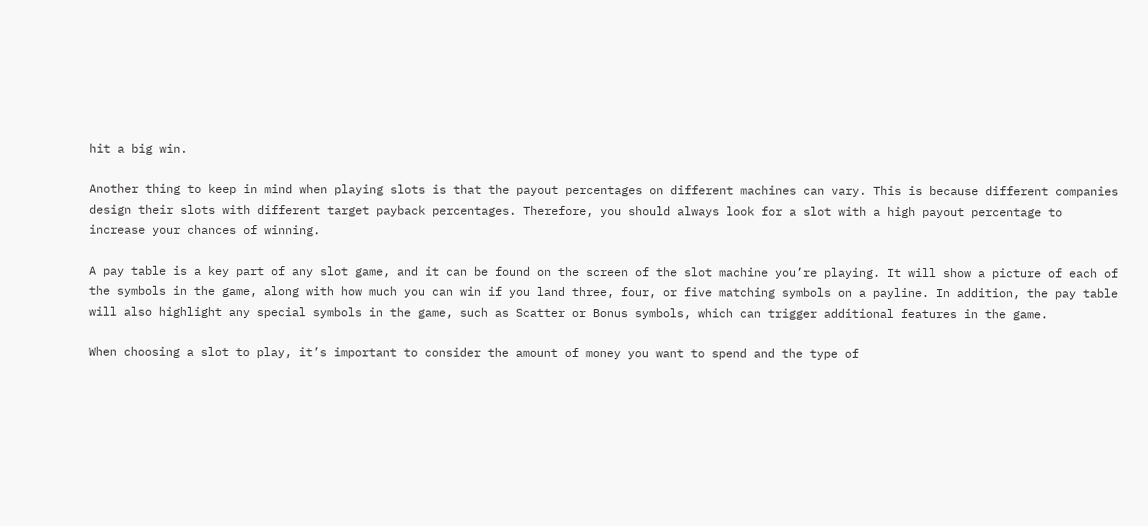hit a big win.

Another thing to keep in mind when playing slots is that the payout percentages on different machines can vary. This is because different companies design their slots with different target payback percentages. Therefore, you should always look for a slot with a high payout percentage to increase your chances of winning.

A pay table is a key part of any slot game, and it can be found on the screen of the slot machine you’re playing. It will show a picture of each of the symbols in the game, along with how much you can win if you land three, four, or five matching symbols on a payline. In addition, the pay table will also highlight any special symbols in the game, such as Scatter or Bonus symbols, which can trigger additional features in the game.

When choosing a slot to play, it’s important to consider the amount of money you want to spend and the type of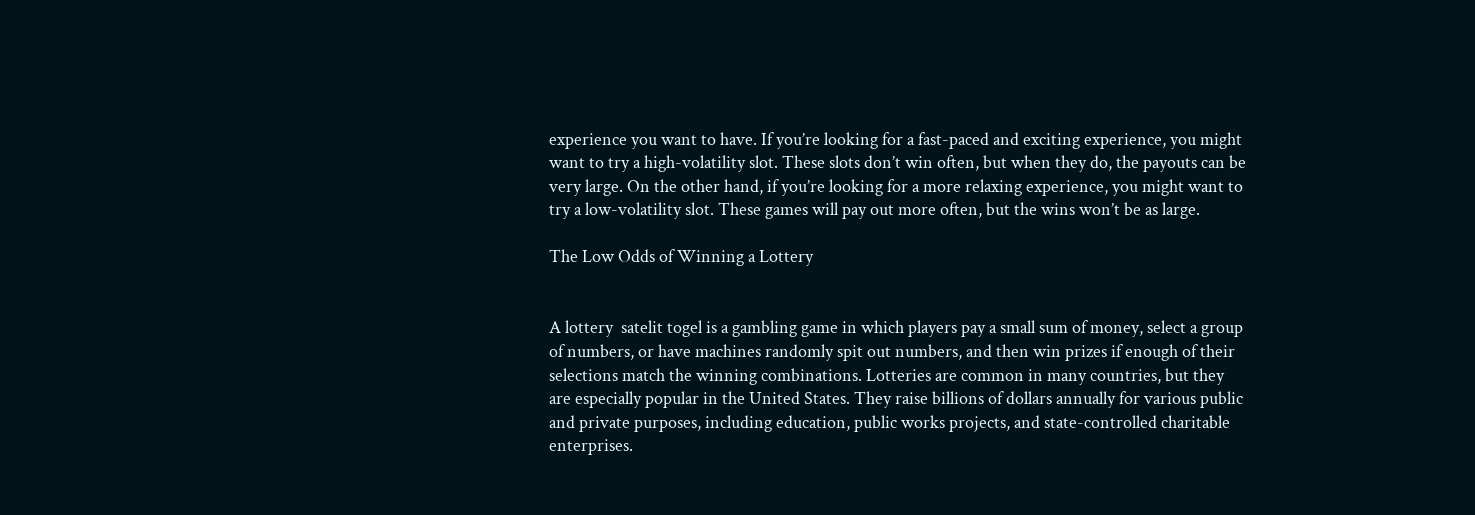experience you want to have. If you’re looking for a fast-paced and exciting experience, you might want to try a high-volatility slot. These slots don’t win often, but when they do, the payouts can be very large. On the other hand, if you’re looking for a more relaxing experience, you might want to try a low-volatility slot. These games will pay out more often, but the wins won’t be as large.

The Low Odds of Winning a Lottery


A lottery  satelit togel is a gambling game in which players pay a small sum of money, select a group of numbers, or have machines randomly spit out numbers, and then win prizes if enough of their selections match the winning combinations. Lotteries are common in many countries, but they are especially popular in the United States. They raise billions of dollars annually for various public and private purposes, including education, public works projects, and state-controlled charitable enterprises.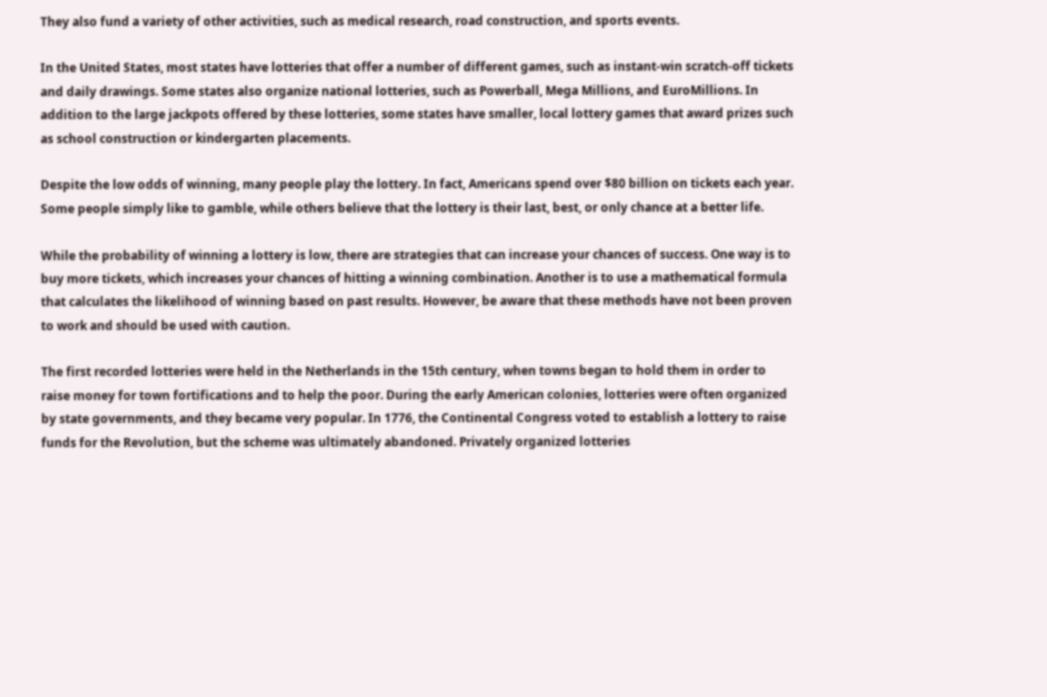They also fund a variety of other activities, such as medical research, road construction, and sports events.

In the United States, most states have lotteries that offer a number of different games, such as instant-win scratch-off tickets and daily drawings. Some states also organize national lotteries, such as Powerball, Mega Millions, and EuroMillions. In addition to the large jackpots offered by these lotteries, some states have smaller, local lottery games that award prizes such as school construction or kindergarten placements.

Despite the low odds of winning, many people play the lottery. In fact, Americans spend over $80 billion on tickets each year. Some people simply like to gamble, while others believe that the lottery is their last, best, or only chance at a better life.

While the probability of winning a lottery is low, there are strategies that can increase your chances of success. One way is to buy more tickets, which increases your chances of hitting a winning combination. Another is to use a mathematical formula that calculates the likelihood of winning based on past results. However, be aware that these methods have not been proven to work and should be used with caution.

The first recorded lotteries were held in the Netherlands in the 15th century, when towns began to hold them in order to raise money for town fortifications and to help the poor. During the early American colonies, lotteries were often organized by state governments, and they became very popular. In 1776, the Continental Congress voted to establish a lottery to raise funds for the Revolution, but the scheme was ultimately abandoned. Privately organized lotteries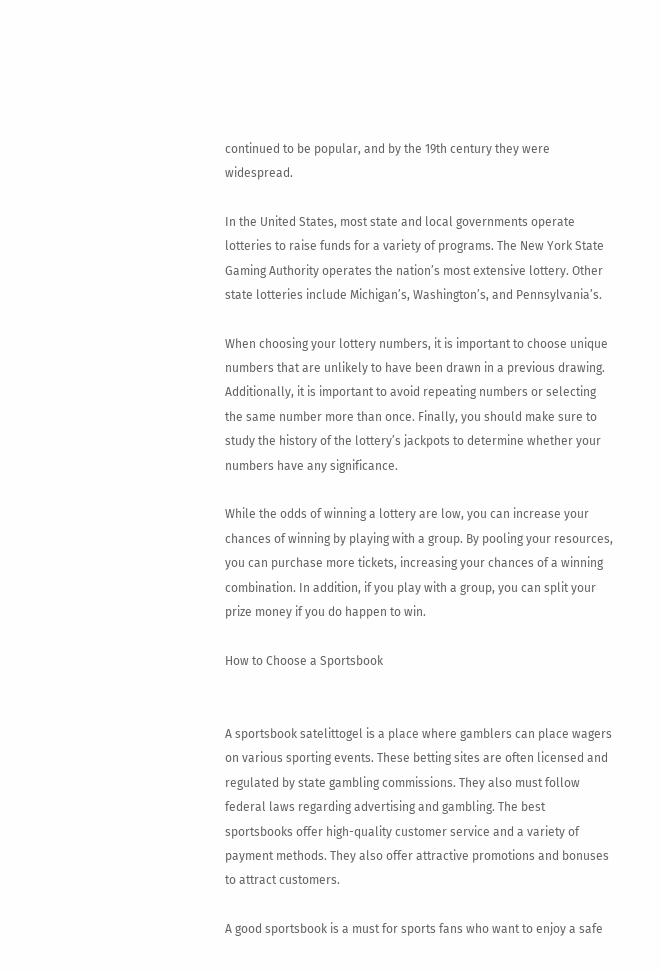continued to be popular, and by the 19th century they were widespread.

In the United States, most state and local governments operate lotteries to raise funds for a variety of programs. The New York State Gaming Authority operates the nation’s most extensive lottery. Other state lotteries include Michigan’s, Washington’s, and Pennsylvania’s.

When choosing your lottery numbers, it is important to choose unique numbers that are unlikely to have been drawn in a previous drawing. Additionally, it is important to avoid repeating numbers or selecting the same number more than once. Finally, you should make sure to study the history of the lottery’s jackpots to determine whether your numbers have any significance.

While the odds of winning a lottery are low, you can increase your chances of winning by playing with a group. By pooling your resources, you can purchase more tickets, increasing your chances of a winning combination. In addition, if you play with a group, you can split your prize money if you do happen to win.

How to Choose a Sportsbook


A sportsbook satelittogel is a place where gamblers can place wagers on various sporting events. These betting sites are often licensed and regulated by state gambling commissions. They also must follow federal laws regarding advertising and gambling. The best sportsbooks offer high-quality customer service and a variety of payment methods. They also offer attractive promotions and bonuses to attract customers.

A good sportsbook is a must for sports fans who want to enjoy a safe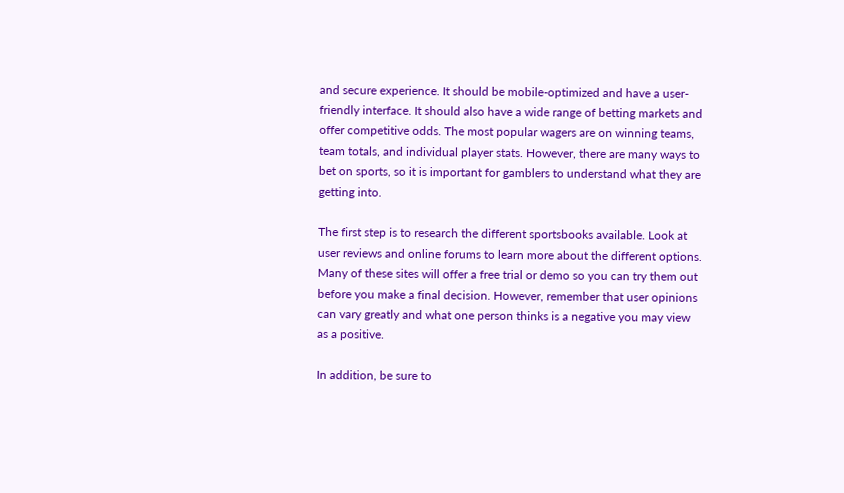and secure experience. It should be mobile-optimized and have a user-friendly interface. It should also have a wide range of betting markets and offer competitive odds. The most popular wagers are on winning teams, team totals, and individual player stats. However, there are many ways to bet on sports, so it is important for gamblers to understand what they are getting into.

The first step is to research the different sportsbooks available. Look at user reviews and online forums to learn more about the different options. Many of these sites will offer a free trial or demo so you can try them out before you make a final decision. However, remember that user opinions can vary greatly and what one person thinks is a negative you may view as a positive.

In addition, be sure to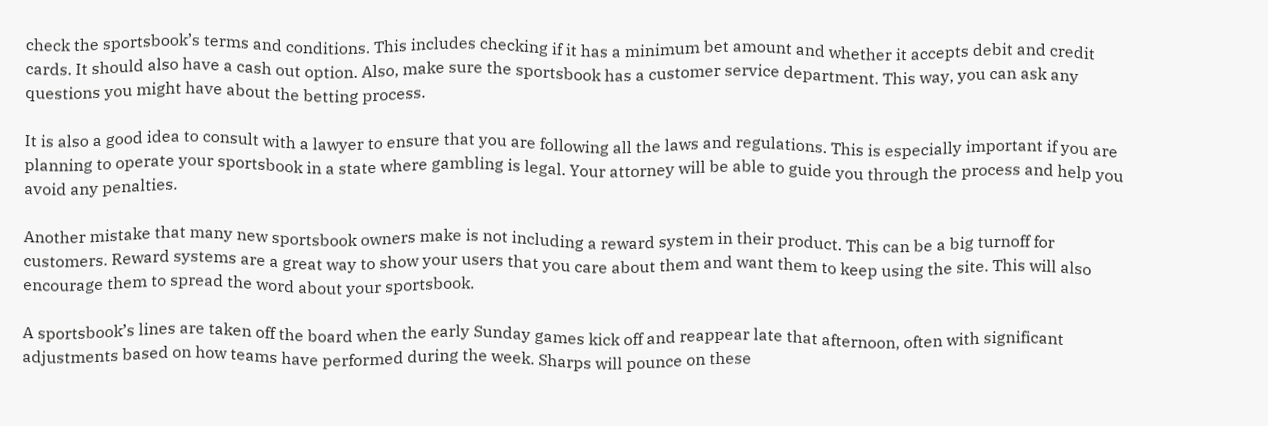check the sportsbook’s terms and conditions. This includes checking if it has a minimum bet amount and whether it accepts debit and credit cards. It should also have a cash out option. Also, make sure the sportsbook has a customer service department. This way, you can ask any questions you might have about the betting process.

It is also a good idea to consult with a lawyer to ensure that you are following all the laws and regulations. This is especially important if you are planning to operate your sportsbook in a state where gambling is legal. Your attorney will be able to guide you through the process and help you avoid any penalties.

Another mistake that many new sportsbook owners make is not including a reward system in their product. This can be a big turnoff for customers. Reward systems are a great way to show your users that you care about them and want them to keep using the site. This will also encourage them to spread the word about your sportsbook.

A sportsbook’s lines are taken off the board when the early Sunday games kick off and reappear late that afternoon, often with significant adjustments based on how teams have performed during the week. Sharps will pounce on these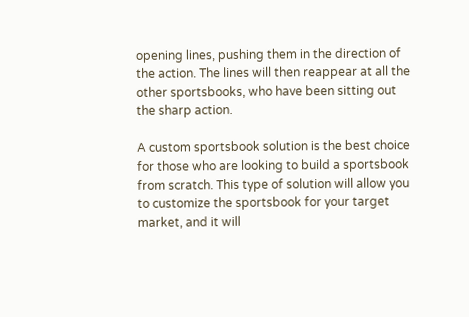opening lines, pushing them in the direction of the action. The lines will then reappear at all the other sportsbooks, who have been sitting out the sharp action.

A custom sportsbook solution is the best choice for those who are looking to build a sportsbook from scratch. This type of solution will allow you to customize the sportsbook for your target market, and it will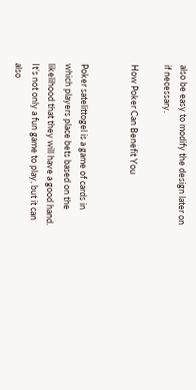also be easy to modify the design later on if necessary.

How Poker Can Benefit You


Poker satelittogel is a game of cards in which players place bets based on the likelihood that they will have a good hand. It’s not only a fun game to play, but it can also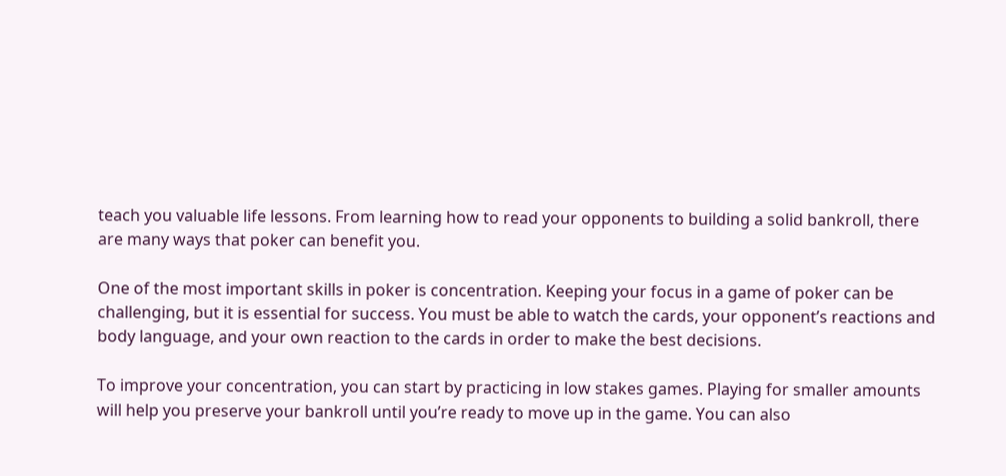teach you valuable life lessons. From learning how to read your opponents to building a solid bankroll, there are many ways that poker can benefit you.

One of the most important skills in poker is concentration. Keeping your focus in a game of poker can be challenging, but it is essential for success. You must be able to watch the cards, your opponent’s reactions and body language, and your own reaction to the cards in order to make the best decisions.

To improve your concentration, you can start by practicing in low stakes games. Playing for smaller amounts will help you preserve your bankroll until you’re ready to move up in the game. You can also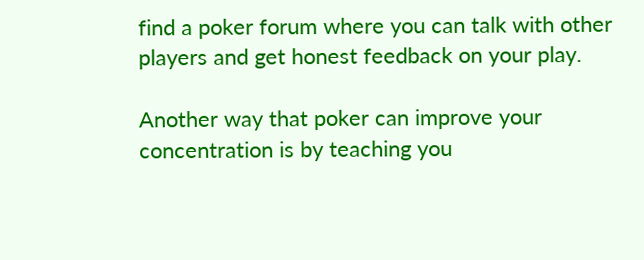find a poker forum where you can talk with other players and get honest feedback on your play.

Another way that poker can improve your concentration is by teaching you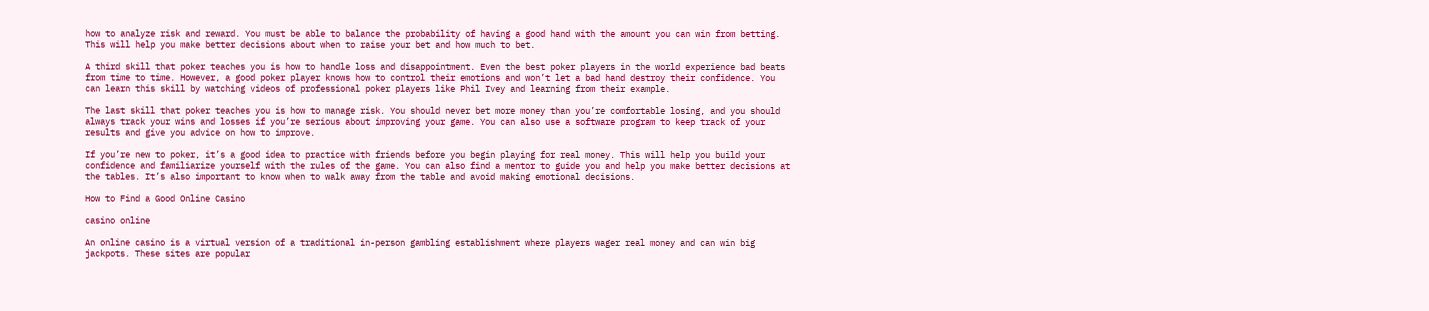how to analyze risk and reward. You must be able to balance the probability of having a good hand with the amount you can win from betting. This will help you make better decisions about when to raise your bet and how much to bet.

A third skill that poker teaches you is how to handle loss and disappointment. Even the best poker players in the world experience bad beats from time to time. However, a good poker player knows how to control their emotions and won’t let a bad hand destroy their confidence. You can learn this skill by watching videos of professional poker players like Phil Ivey and learning from their example.

The last skill that poker teaches you is how to manage risk. You should never bet more money than you’re comfortable losing, and you should always track your wins and losses if you’re serious about improving your game. You can also use a software program to keep track of your results and give you advice on how to improve.

If you’re new to poker, it’s a good idea to practice with friends before you begin playing for real money. This will help you build your confidence and familiarize yourself with the rules of the game. You can also find a mentor to guide you and help you make better decisions at the tables. It’s also important to know when to walk away from the table and avoid making emotional decisions.

How to Find a Good Online Casino

casino online

An online casino is a virtual version of a traditional in-person gambling establishment where players wager real money and can win big jackpots. These sites are popular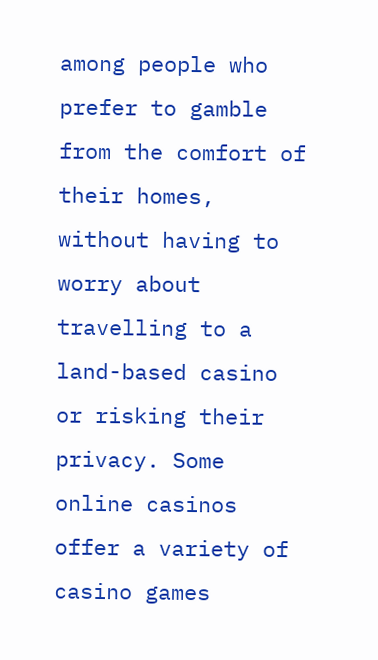among people who prefer to gamble from the comfort of their homes, without having to worry about travelling to a land-based casino or risking their privacy. Some online casinos offer a variety of casino games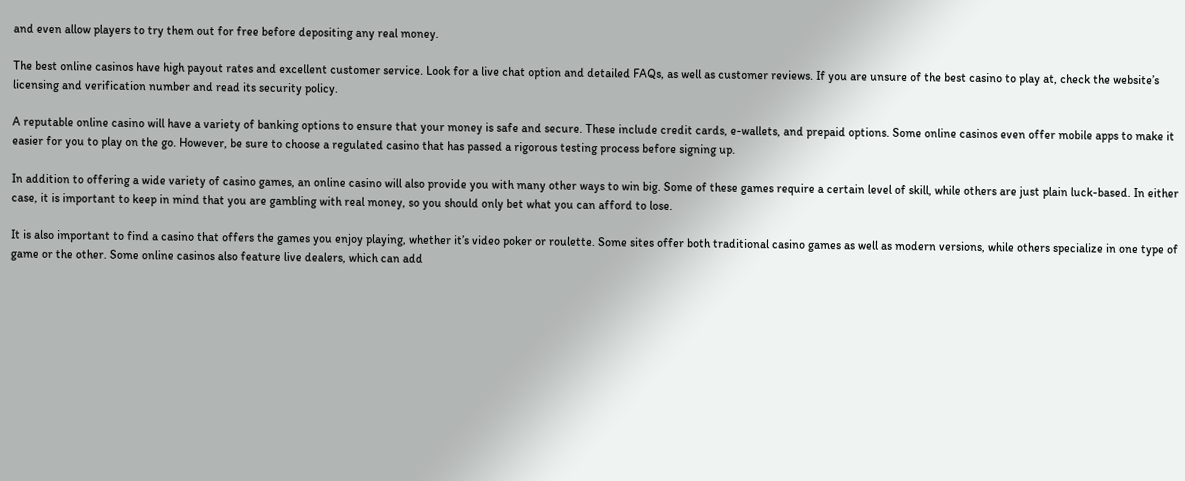and even allow players to try them out for free before depositing any real money.

The best online casinos have high payout rates and excellent customer service. Look for a live chat option and detailed FAQs, as well as customer reviews. If you are unsure of the best casino to play at, check the website’s licensing and verification number and read its security policy.

A reputable online casino will have a variety of banking options to ensure that your money is safe and secure. These include credit cards, e-wallets, and prepaid options. Some online casinos even offer mobile apps to make it easier for you to play on the go. However, be sure to choose a regulated casino that has passed a rigorous testing process before signing up.

In addition to offering a wide variety of casino games, an online casino will also provide you with many other ways to win big. Some of these games require a certain level of skill, while others are just plain luck-based. In either case, it is important to keep in mind that you are gambling with real money, so you should only bet what you can afford to lose.

It is also important to find a casino that offers the games you enjoy playing, whether it’s video poker or roulette. Some sites offer both traditional casino games as well as modern versions, while others specialize in one type of game or the other. Some online casinos also feature live dealers, which can add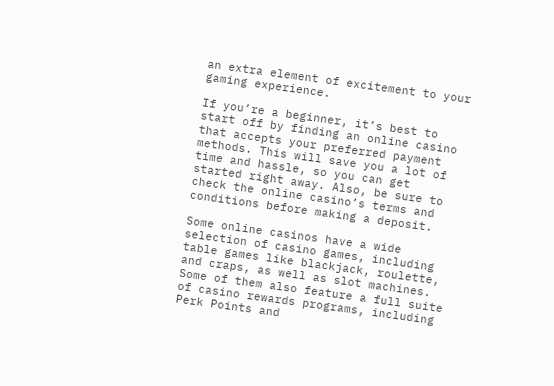an extra element of excitement to your gaming experience.

If you’re a beginner, it’s best to start off by finding an online casino that accepts your preferred payment methods. This will save you a lot of time and hassle, so you can get started right away. Also, be sure to check the online casino’s terms and conditions before making a deposit.

Some online casinos have a wide selection of casino games, including table games like blackjack, roulette, and craps, as well as slot machines. Some of them also feature a full suite of casino rewards programs, including Perk Points and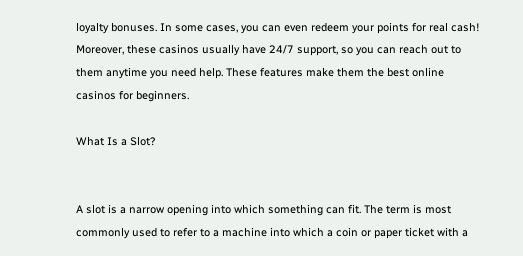loyalty bonuses. In some cases, you can even redeem your points for real cash! Moreover, these casinos usually have 24/7 support, so you can reach out to them anytime you need help. These features make them the best online casinos for beginners.

What Is a Slot?


A slot is a narrow opening into which something can fit. The term is most commonly used to refer to a machine into which a coin or paper ticket with a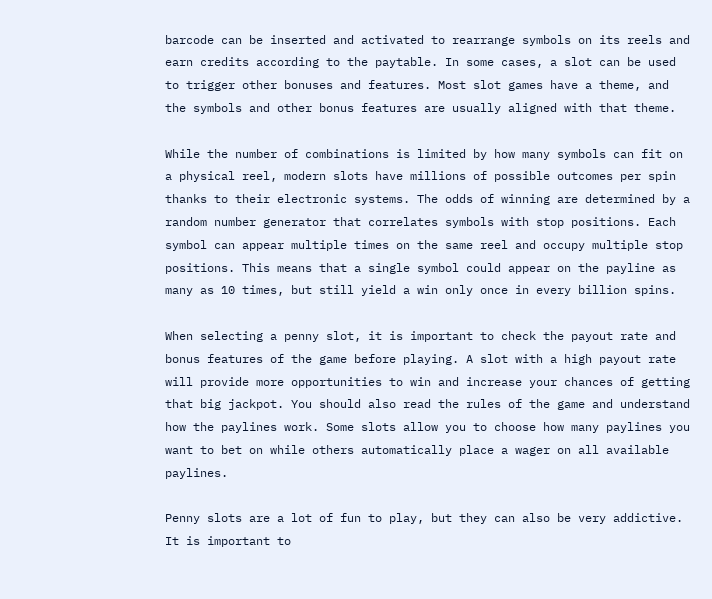barcode can be inserted and activated to rearrange symbols on its reels and earn credits according to the paytable. In some cases, a slot can be used to trigger other bonuses and features. Most slot games have a theme, and the symbols and other bonus features are usually aligned with that theme.

While the number of combinations is limited by how many symbols can fit on a physical reel, modern slots have millions of possible outcomes per spin thanks to their electronic systems. The odds of winning are determined by a random number generator that correlates symbols with stop positions. Each symbol can appear multiple times on the same reel and occupy multiple stop positions. This means that a single symbol could appear on the payline as many as 10 times, but still yield a win only once in every billion spins.

When selecting a penny slot, it is important to check the payout rate and bonus features of the game before playing. A slot with a high payout rate will provide more opportunities to win and increase your chances of getting that big jackpot. You should also read the rules of the game and understand how the paylines work. Some slots allow you to choose how many paylines you want to bet on while others automatically place a wager on all available paylines.

Penny slots are a lot of fun to play, but they can also be very addictive. It is important to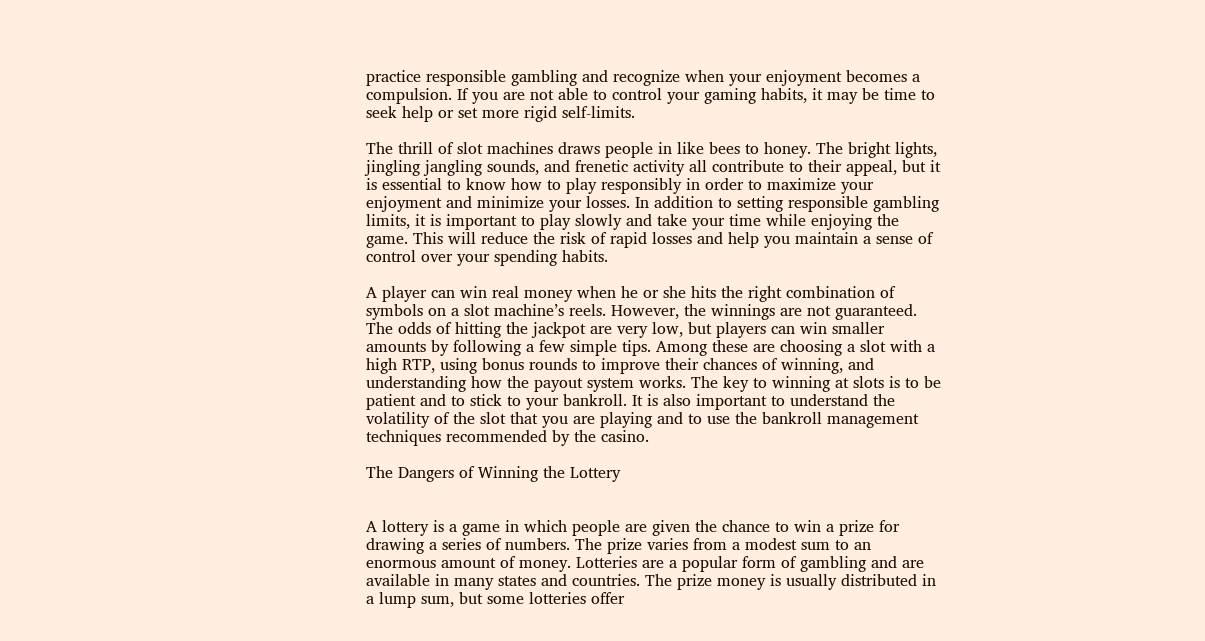practice responsible gambling and recognize when your enjoyment becomes a compulsion. If you are not able to control your gaming habits, it may be time to seek help or set more rigid self-limits.

The thrill of slot machines draws people in like bees to honey. The bright lights, jingling jangling sounds, and frenetic activity all contribute to their appeal, but it is essential to know how to play responsibly in order to maximize your enjoyment and minimize your losses. In addition to setting responsible gambling limits, it is important to play slowly and take your time while enjoying the game. This will reduce the risk of rapid losses and help you maintain a sense of control over your spending habits.

A player can win real money when he or she hits the right combination of symbols on a slot machine’s reels. However, the winnings are not guaranteed. The odds of hitting the jackpot are very low, but players can win smaller amounts by following a few simple tips. Among these are choosing a slot with a high RTP, using bonus rounds to improve their chances of winning, and understanding how the payout system works. The key to winning at slots is to be patient and to stick to your bankroll. It is also important to understand the volatility of the slot that you are playing and to use the bankroll management techniques recommended by the casino.

The Dangers of Winning the Lottery


A lottery is a game in which people are given the chance to win a prize for drawing a series of numbers. The prize varies from a modest sum to an enormous amount of money. Lotteries are a popular form of gambling and are available in many states and countries. The prize money is usually distributed in a lump sum, but some lotteries offer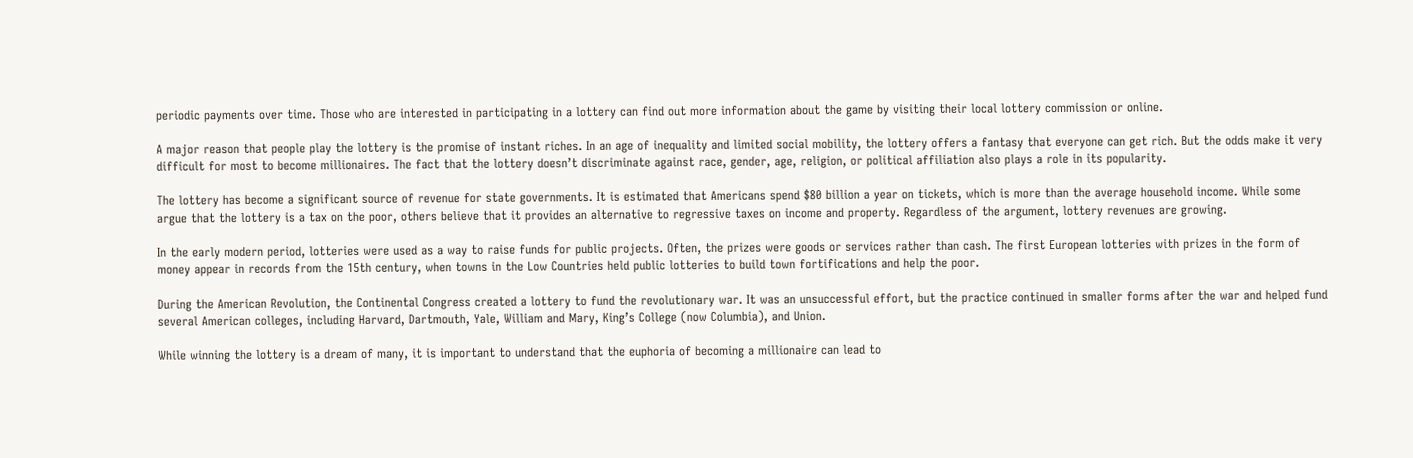periodic payments over time. Those who are interested in participating in a lottery can find out more information about the game by visiting their local lottery commission or online.

A major reason that people play the lottery is the promise of instant riches. In an age of inequality and limited social mobility, the lottery offers a fantasy that everyone can get rich. But the odds make it very difficult for most to become millionaires. The fact that the lottery doesn’t discriminate against race, gender, age, religion, or political affiliation also plays a role in its popularity.

The lottery has become a significant source of revenue for state governments. It is estimated that Americans spend $80 billion a year on tickets, which is more than the average household income. While some argue that the lottery is a tax on the poor, others believe that it provides an alternative to regressive taxes on income and property. Regardless of the argument, lottery revenues are growing.

In the early modern period, lotteries were used as a way to raise funds for public projects. Often, the prizes were goods or services rather than cash. The first European lotteries with prizes in the form of money appear in records from the 15th century, when towns in the Low Countries held public lotteries to build town fortifications and help the poor.

During the American Revolution, the Continental Congress created a lottery to fund the revolutionary war. It was an unsuccessful effort, but the practice continued in smaller forms after the war and helped fund several American colleges, including Harvard, Dartmouth, Yale, William and Mary, King’s College (now Columbia), and Union.

While winning the lottery is a dream of many, it is important to understand that the euphoria of becoming a millionaire can lead to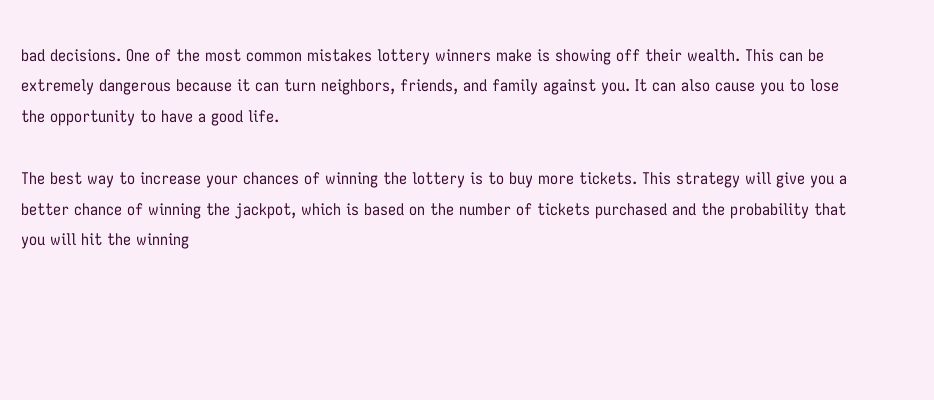bad decisions. One of the most common mistakes lottery winners make is showing off their wealth. This can be extremely dangerous because it can turn neighbors, friends, and family against you. It can also cause you to lose the opportunity to have a good life.

The best way to increase your chances of winning the lottery is to buy more tickets. This strategy will give you a better chance of winning the jackpot, which is based on the number of tickets purchased and the probability that you will hit the winning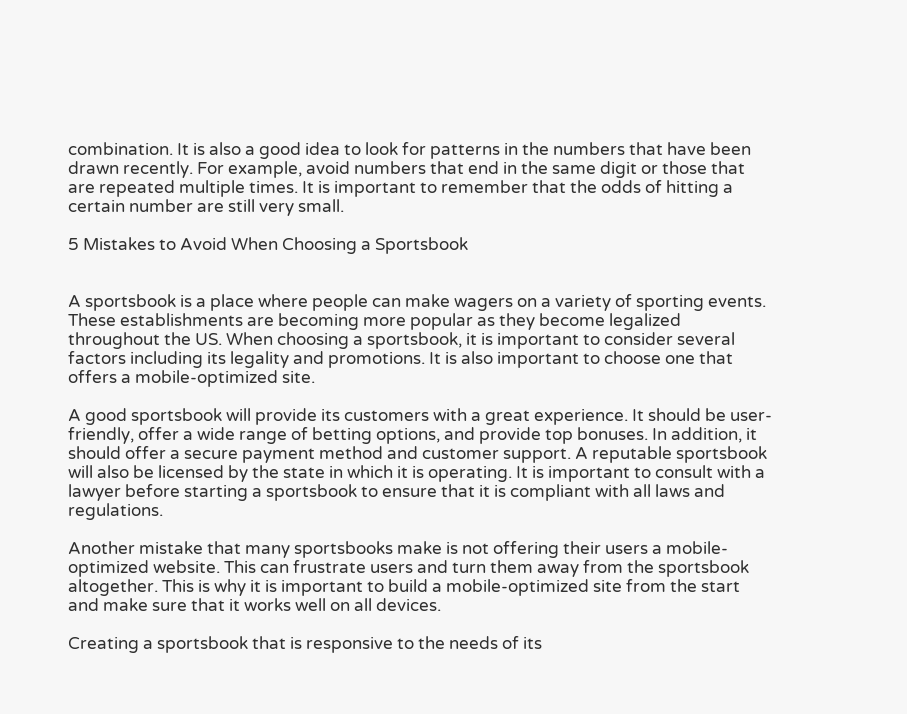combination. It is also a good idea to look for patterns in the numbers that have been drawn recently. For example, avoid numbers that end in the same digit or those that are repeated multiple times. It is important to remember that the odds of hitting a certain number are still very small.

5 Mistakes to Avoid When Choosing a Sportsbook


A sportsbook is a place where people can make wagers on a variety of sporting events. These establishments are becoming more popular as they become legalized throughout the US. When choosing a sportsbook, it is important to consider several factors including its legality and promotions. It is also important to choose one that offers a mobile-optimized site.

A good sportsbook will provide its customers with a great experience. It should be user-friendly, offer a wide range of betting options, and provide top bonuses. In addition, it should offer a secure payment method and customer support. A reputable sportsbook will also be licensed by the state in which it is operating. It is important to consult with a lawyer before starting a sportsbook to ensure that it is compliant with all laws and regulations.

Another mistake that many sportsbooks make is not offering their users a mobile-optimized website. This can frustrate users and turn them away from the sportsbook altogether. This is why it is important to build a mobile-optimized site from the start and make sure that it works well on all devices.

Creating a sportsbook that is responsive to the needs of its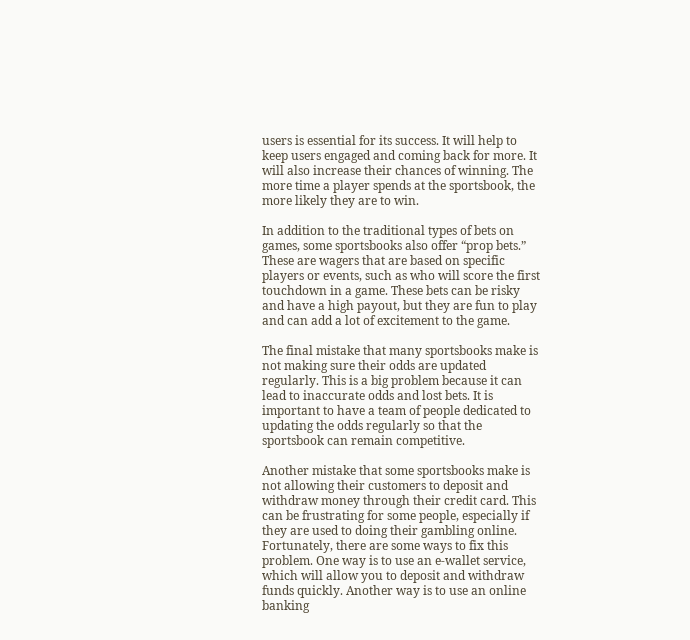users is essential for its success. It will help to keep users engaged and coming back for more. It will also increase their chances of winning. The more time a player spends at the sportsbook, the more likely they are to win.

In addition to the traditional types of bets on games, some sportsbooks also offer “prop bets.” These are wagers that are based on specific players or events, such as who will score the first touchdown in a game. These bets can be risky and have a high payout, but they are fun to play and can add a lot of excitement to the game.

The final mistake that many sportsbooks make is not making sure their odds are updated regularly. This is a big problem because it can lead to inaccurate odds and lost bets. It is important to have a team of people dedicated to updating the odds regularly so that the sportsbook can remain competitive.

Another mistake that some sportsbooks make is not allowing their customers to deposit and withdraw money through their credit card. This can be frustrating for some people, especially if they are used to doing their gambling online. Fortunately, there are some ways to fix this problem. One way is to use an e-wallet service, which will allow you to deposit and withdraw funds quickly. Another way is to use an online banking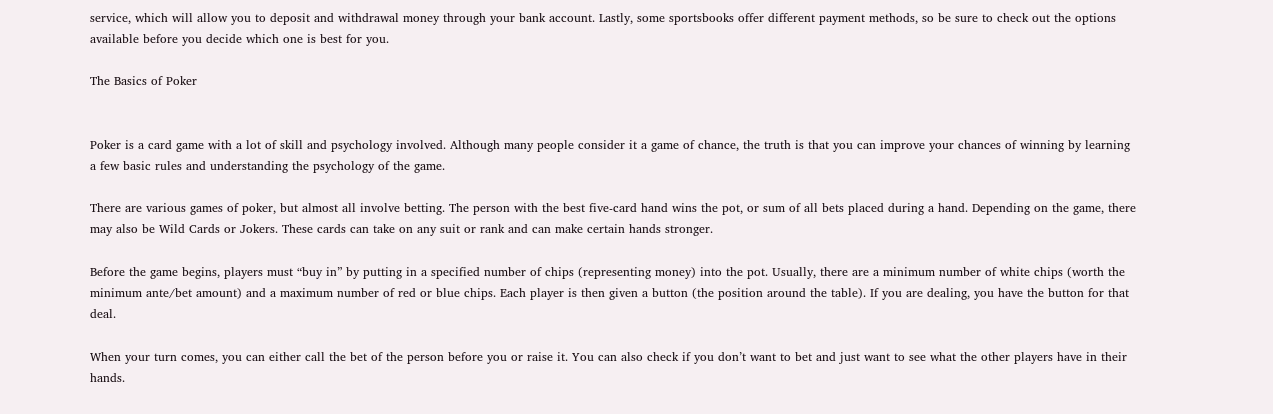service, which will allow you to deposit and withdrawal money through your bank account. Lastly, some sportsbooks offer different payment methods, so be sure to check out the options available before you decide which one is best for you.

The Basics of Poker


Poker is a card game with a lot of skill and psychology involved. Although many people consider it a game of chance, the truth is that you can improve your chances of winning by learning a few basic rules and understanding the psychology of the game.

There are various games of poker, but almost all involve betting. The person with the best five-card hand wins the pot, or sum of all bets placed during a hand. Depending on the game, there may also be Wild Cards or Jokers. These cards can take on any suit or rank and can make certain hands stronger.

Before the game begins, players must “buy in” by putting in a specified number of chips (representing money) into the pot. Usually, there are a minimum number of white chips (worth the minimum ante/bet amount) and a maximum number of red or blue chips. Each player is then given a button (the position around the table). If you are dealing, you have the button for that deal.

When your turn comes, you can either call the bet of the person before you or raise it. You can also check if you don’t want to bet and just want to see what the other players have in their hands.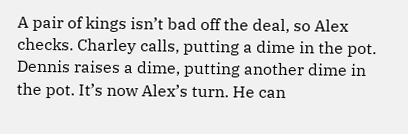A pair of kings isn’t bad off the deal, so Alex checks. Charley calls, putting a dime in the pot. Dennis raises a dime, putting another dime in the pot. It’s now Alex’s turn. He can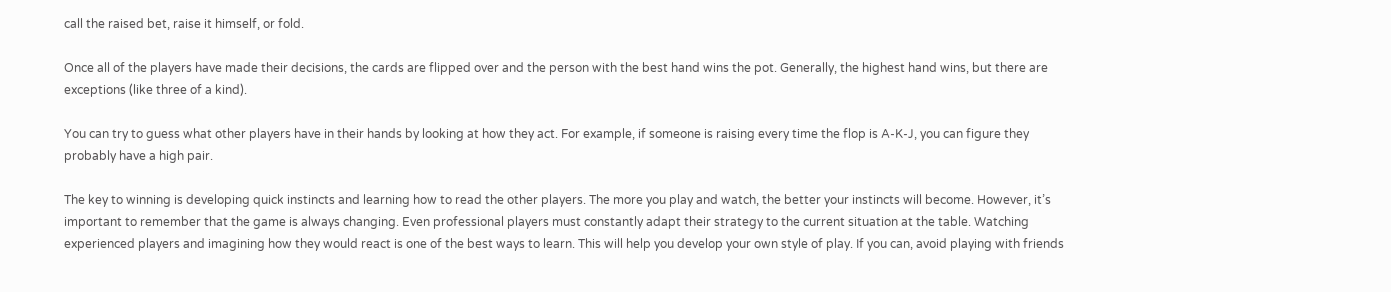call the raised bet, raise it himself, or fold.

Once all of the players have made their decisions, the cards are flipped over and the person with the best hand wins the pot. Generally, the highest hand wins, but there are exceptions (like three of a kind).

You can try to guess what other players have in their hands by looking at how they act. For example, if someone is raising every time the flop is A-K-J, you can figure they probably have a high pair.

The key to winning is developing quick instincts and learning how to read the other players. The more you play and watch, the better your instincts will become. However, it’s important to remember that the game is always changing. Even professional players must constantly adapt their strategy to the current situation at the table. Watching experienced players and imagining how they would react is one of the best ways to learn. This will help you develop your own style of play. If you can, avoid playing with friends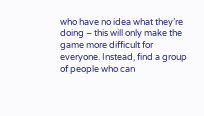who have no idea what they’re doing – this will only make the game more difficult for everyone. Instead, find a group of people who can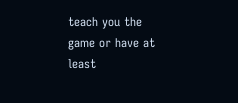teach you the game or have at least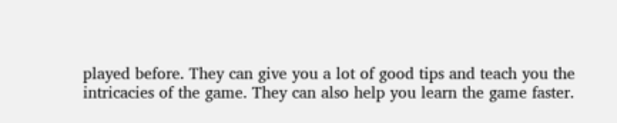played before. They can give you a lot of good tips and teach you the intricacies of the game. They can also help you learn the game faster.